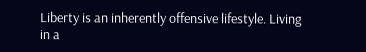Liberty is an inherently offensive lifestyle. Living in a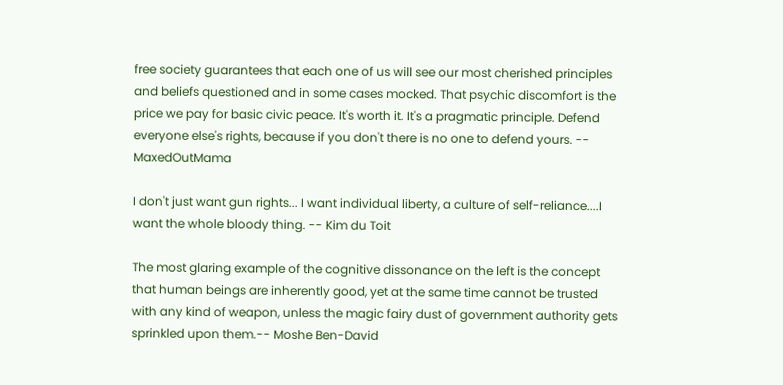free society guarantees that each one of us will see our most cherished principles and beliefs questioned and in some cases mocked. That psychic discomfort is the price we pay for basic civic peace. It's worth it. It's a pragmatic principle. Defend everyone else's rights, because if you don't there is no one to defend yours. -- MaxedOutMama

I don't just want gun rights... I want individual liberty, a culture of self-reliance....I want the whole bloody thing. -- Kim du Toit

The most glaring example of the cognitive dissonance on the left is the concept that human beings are inherently good, yet at the same time cannot be trusted with any kind of weapon, unless the magic fairy dust of government authority gets sprinkled upon them.-- Moshe Ben-David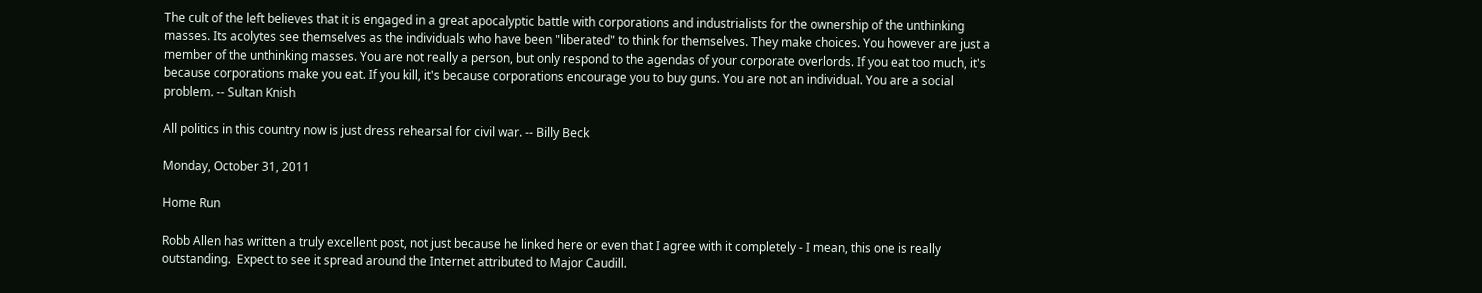The cult of the left believes that it is engaged in a great apocalyptic battle with corporations and industrialists for the ownership of the unthinking masses. Its acolytes see themselves as the individuals who have been "liberated" to think for themselves. They make choices. You however are just a member of the unthinking masses. You are not really a person, but only respond to the agendas of your corporate overlords. If you eat too much, it's because corporations make you eat. If you kill, it's because corporations encourage you to buy guns. You are not an individual. You are a social problem. -- Sultan Knish

All politics in this country now is just dress rehearsal for civil war. -- Billy Beck

Monday, October 31, 2011

Home Run

Robb Allen has written a truly excellent post, not just because he linked here or even that I agree with it completely - I mean, this one is really outstanding.  Expect to see it spread around the Internet attributed to Major Caudill.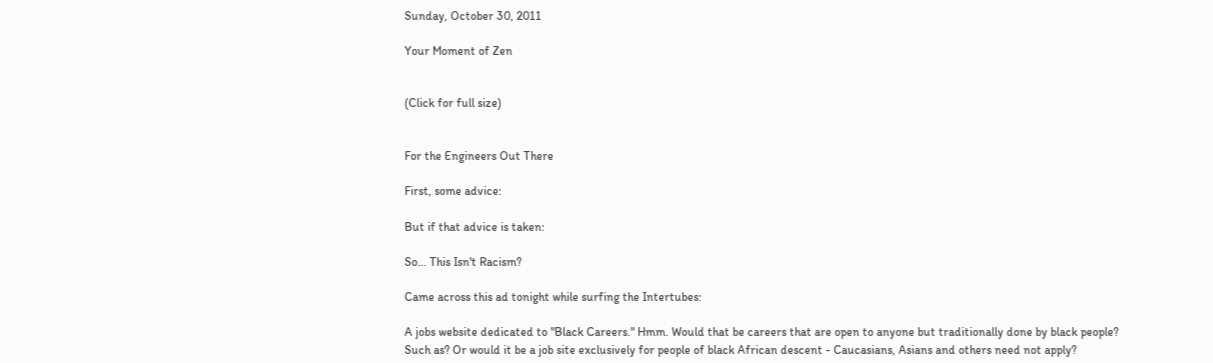Sunday, October 30, 2011

Your Moment of Zen


(Click for full size)


For the Engineers Out There

First, some advice:

But if that advice is taken:

So... This Isn't Racism?

Came across this ad tonight while surfing the Intertubes:

A jobs website dedicated to "Black Careers." Hmm. Would that be careers that are open to anyone but traditionally done by black people? Such as? Or would it be a job site exclusively for people of black African descent - Caucasians, Asians and others need not apply?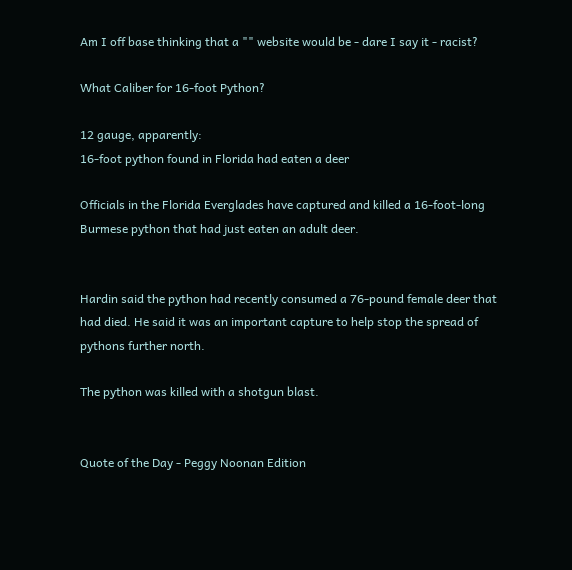Am I off base thinking that a "" website would be - dare I say it - racist?

What Caliber for 16-foot Python?

12 gauge, apparently:
16-foot python found in Florida had eaten a deer

Officials in the Florida Everglades have captured and killed a 16-foot-long Burmese python that had just eaten an adult deer.


Hardin said the python had recently consumed a 76-pound female deer that had died. He said it was an important capture to help stop the spread of pythons further north.

The python was killed with a shotgun blast.


Quote of the Day - Peggy Noonan Edition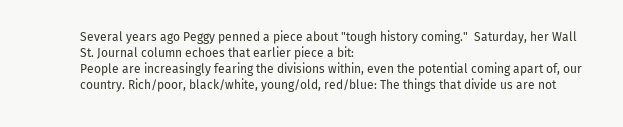Several years ago Peggy penned a piece about "tough history coming."  Saturday, her Wall St. Journal column echoes that earlier piece a bit:
People are increasingly fearing the divisions within, even the potential coming apart of, our country. Rich/poor, black/white, young/old, red/blue: The things that divide us are not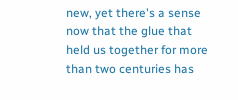new, yet there's a sense now that the glue that held us together for more than two centuries has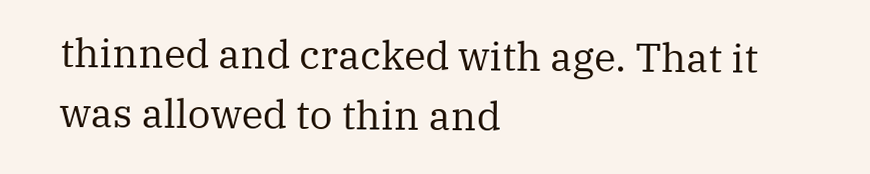thinned and cracked with age. That it was allowed to thin and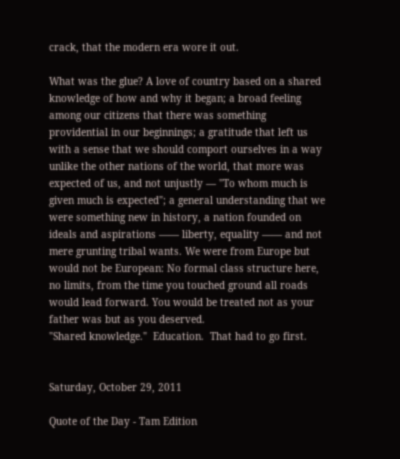crack, that the modern era wore it out.

What was the glue? A love of country based on a shared knowledge of how and why it began; a broad feeling among our citizens that there was something providential in our beginnings; a gratitude that left us with a sense that we should comport ourselves in a way unlike the other nations of the world, that more was expected of us, and not unjustly — "To whom much is given much is expected"; a general understanding that we were something new in history, a nation founded on ideals and aspirations —— liberty, equality —— and not mere grunting tribal wants. We were from Europe but would not be European: No formal class structure here, no limits, from the time you touched ground all roads would lead forward. You would be treated not as your father was but as you deserved.
"Shared knowledge."  Education.  That had to go first.


Saturday, October 29, 2011

Quote of the Day - Tam Edition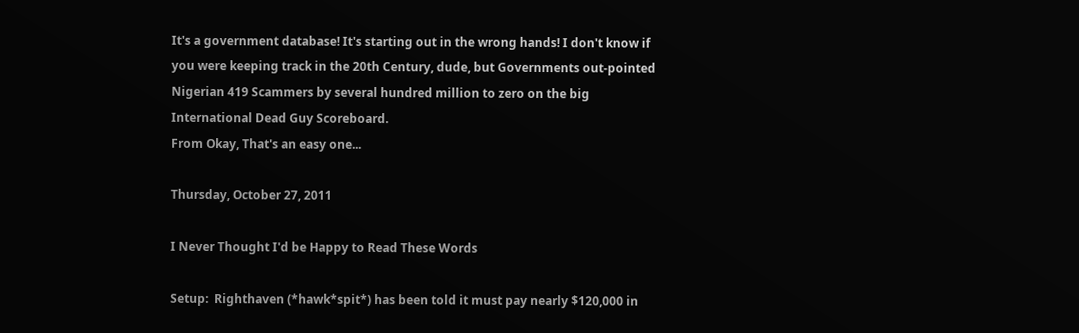It's a government database! It's starting out in the wrong hands! I don't know if you were keeping track in the 20th Century, dude, but Governments out-pointed Nigerian 419 Scammers by several hundred million to zero on the big International Dead Guy Scoreboard.
From Okay, That's an easy one...

Thursday, October 27, 2011

I Never Thought I'd be Happy to Read These Words

Setup:  Righthaven (*hawk*spit*) has been told it must pay nearly $120,000 in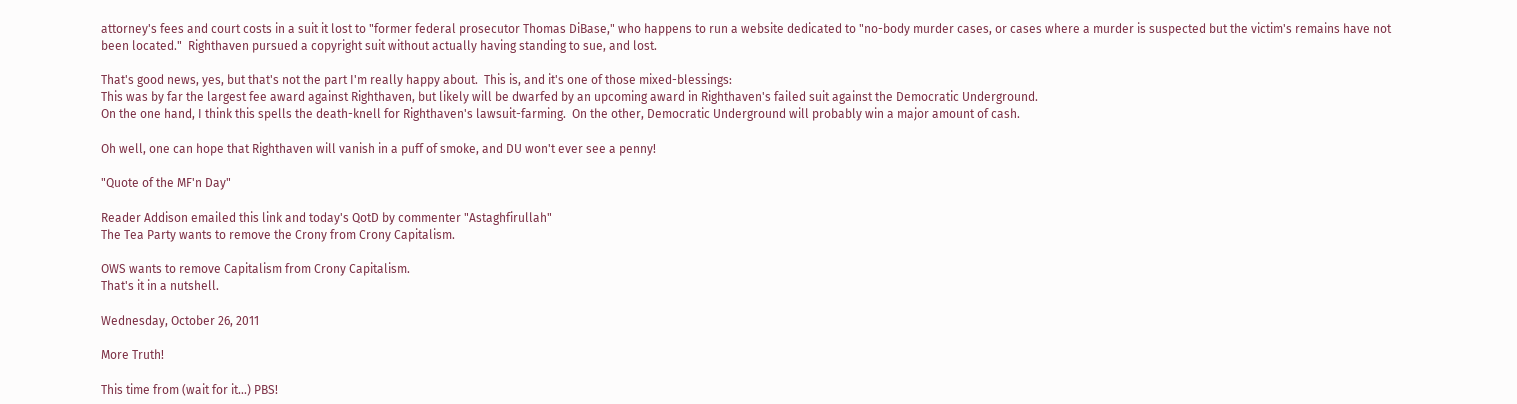attorney's fees and court costs in a suit it lost to "former federal prosecutor Thomas DiBase," who happens to run a website dedicated to "no-body murder cases, or cases where a murder is suspected but the victim's remains have not been located."  Righthaven pursued a copyright suit without actually having standing to sue, and lost.

That's good news, yes, but that's not the part I'm really happy about.  This is, and it's one of those mixed-blessings:
This was by far the largest fee award against Righthaven, but likely will be dwarfed by an upcoming award in Righthaven's failed suit against the Democratic Underground.
On the one hand, I think this spells the death-knell for Righthaven's lawsuit-farming.  On the other, Democratic Underground will probably win a major amount of cash.

Oh well, one can hope that Righthaven will vanish in a puff of smoke, and DU won't ever see a penny!

"Quote of the MF'n Day"

Reader Addison emailed this link and today's QotD by commenter "Astaghfirullah"
The Tea Party wants to remove the Crony from Crony Capitalism.

OWS wants to remove Capitalism from Crony Capitalism.
That's it in a nutshell.

Wednesday, October 26, 2011

More Truth!

This time from (wait for it...) PBS!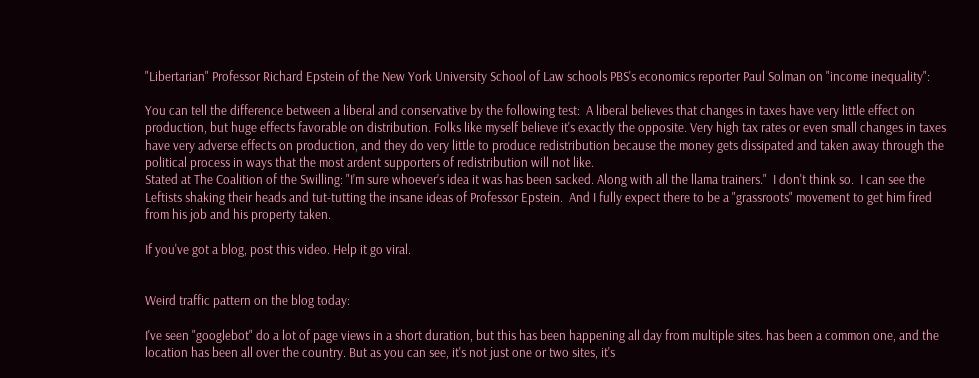"Libertarian" Professor Richard Epstein of the New York University School of Law schools PBS's economics reporter Paul Solman on "income inequality":

You can tell the difference between a liberal and conservative by the following test:  A liberal believes that changes in taxes have very little effect on production, but huge effects favorable on distribution. Folks like myself believe it's exactly the opposite. Very high tax rates or even small changes in taxes have very adverse effects on production, and they do very little to produce redistribution because the money gets dissipated and taken away through the political process in ways that the most ardent supporters of redistribution will not like.
Stated at The Coalition of the Swilling: "I’m sure whoever’s idea it was has been sacked. Along with all the llama trainers."  I don't think so.  I can see the Leftists shaking their heads and tut-tutting the insane ideas of Professor Epstein.  And I fully expect there to be a "grassroots" movement to get him fired from his job and his property taken.

If you've got a blog, post this video. Help it go viral.


Weird traffic pattern on the blog today:

I've seen "googlebot" do a lot of page views in a short duration, but this has been happening all day from multiple sites. has been a common one, and the location has been all over the country. But as you can see, it's not just one or two sites, it's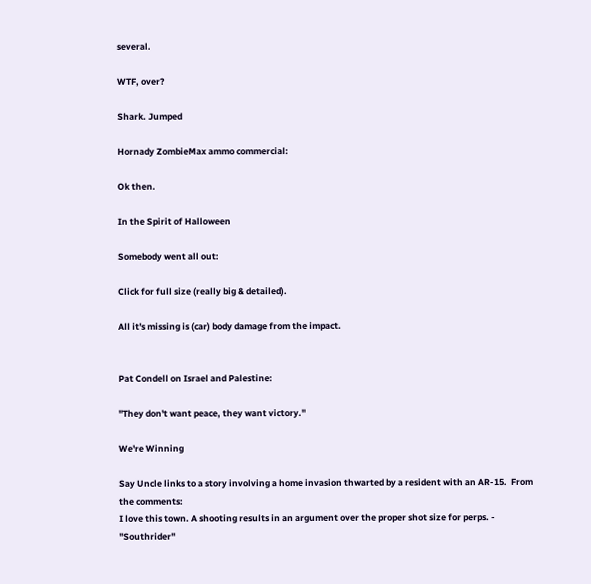several.

WTF, over?

Shark. Jumped

Hornady ZombieMax ammo commercial:

Ok then.

In the Spirit of Halloween

Somebody went all out:

Click for full size (really big & detailed).

All it's missing is (car) body damage from the impact.


Pat Condell on Israel and Palestine:

"They don't want peace, they want victory."

We're Winning

Say Uncle links to a story involving a home invasion thwarted by a resident with an AR-15.  From the comments:
I love this town. A shooting results in an argument over the proper shot size for perps. - "Southrider"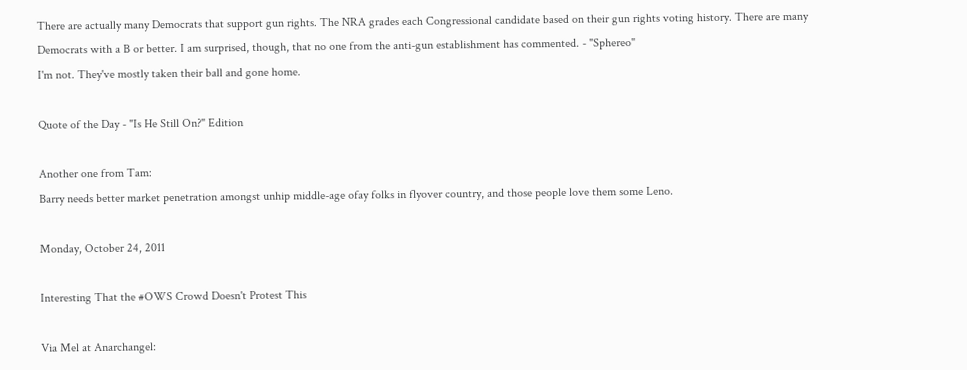There are actually many Democrats that support gun rights. The NRA grades each Congressional candidate based on their gun rights voting history. There are many Democrats with a B or better. I am surprised, though, that no one from the anti-gun establishment has commented. - "Sphereo"
I'm not. They've mostly taken their ball and gone home.

Quote of the Day - "Is He Still On?" Edition

Another one from Tam:
Barry needs better market penetration amongst unhip middle-age ofay folks in flyover country, and those people love them some Leno.

Monday, October 24, 2011

Interesting That the #OWS Crowd Doesn't Protest This

Via Mel at Anarchangel: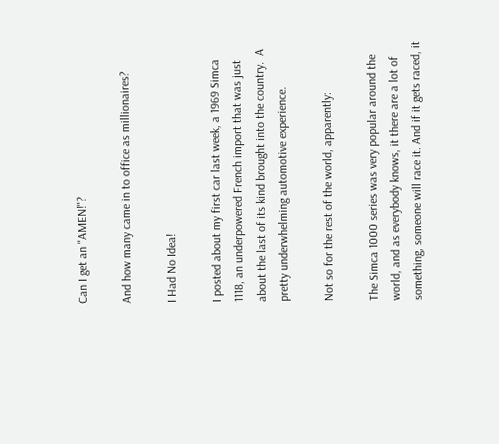Can I get an "AMEN!"?

And how many came in to office as millionaires?

I Had No Idea!

I posted about my first car last week, a 1969 Simca 1118, an underpowered French import that was just about the last of its kind brought into the country.  A pretty underwhelming automotive experience.

Not so for the rest of the world, apparently:

The Simca 1000 series was very popular around the world, and as everybody knows, it there are a lot of something, someone will race it. And if it gets raced, it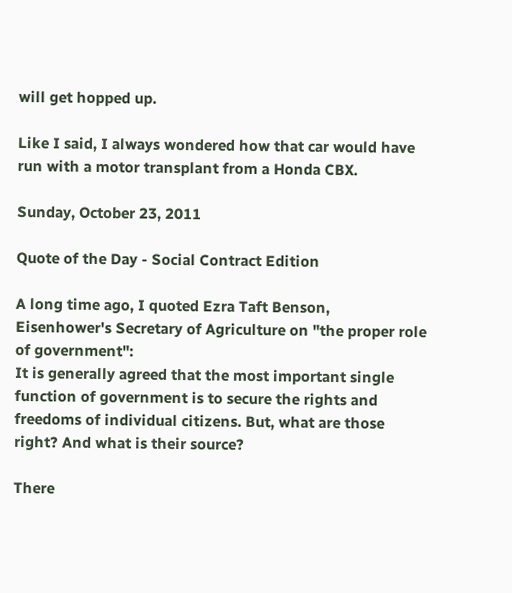will get hopped up.

Like I said, I always wondered how that car would have run with a motor transplant from a Honda CBX.

Sunday, October 23, 2011

Quote of the Day - Social Contract Edition

A long time ago, I quoted Ezra Taft Benson, Eisenhower's Secretary of Agriculture on "the proper role of government":
It is generally agreed that the most important single function of government is to secure the rights and freedoms of individual citizens. But, what are those right? And what is their source?

There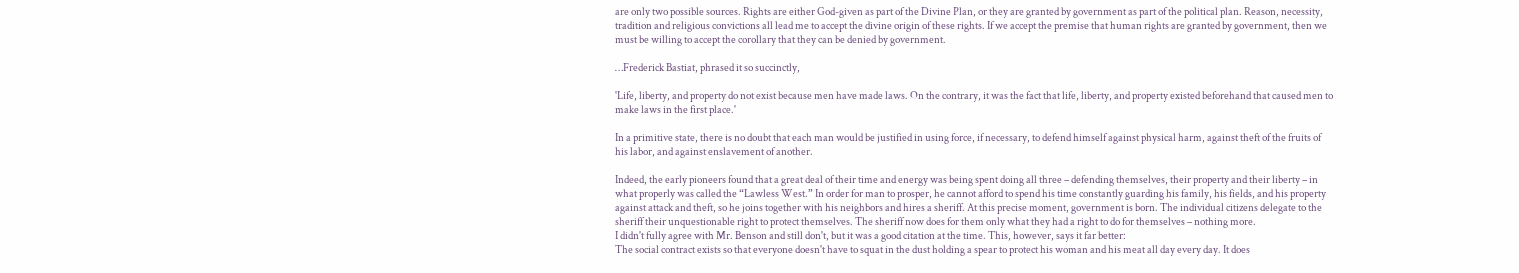are only two possible sources. Rights are either God-given as part of the Divine Plan, or they are granted by government as part of the political plan. Reason, necessity, tradition and religious convictions all lead me to accept the divine origin of these rights. If we accept the premise that human rights are granted by government, then we must be willing to accept the corollary that they can be denied by government.

…Frederick Bastiat, phrased it so succinctly,

'Life, liberty, and property do not exist because men have made laws. On the contrary, it was the fact that life, liberty, and property existed beforehand that caused men to make laws in the first place.'

In a primitive state, there is no doubt that each man would be justified in using force, if necessary, to defend himself against physical harm, against theft of the fruits of his labor, and against enslavement of another.

Indeed, the early pioneers found that a great deal of their time and energy was being spent doing all three – defending themselves, their property and their liberty – in what properly was called the “Lawless West.” In order for man to prosper, he cannot afford to spend his time constantly guarding his family, his fields, and his property against attack and theft, so he joins together with his neighbors and hires a sheriff. At this precise moment, government is born. The individual citizens delegate to the sheriff their unquestionable right to protect themselves. The sheriff now does for them only what they had a right to do for themselves – nothing more.
I didn't fully agree with Mr. Benson and still don't, but it was a good citation at the time. This, however, says it far better:
The social contract exists so that everyone doesn't have to squat in the dust holding a spear to protect his woman and his meat all day every day. It does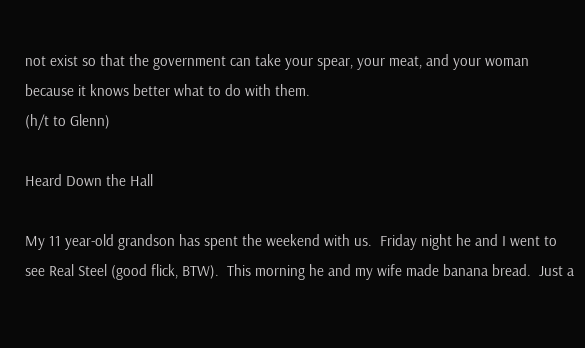not exist so that the government can take your spear, your meat, and your woman because it knows better what to do with them.
(h/t to Glenn)

Heard Down the Hall

My 11 year-old grandson has spent the weekend with us.  Friday night he and I went to see Real Steel (good flick, BTW).  This morning he and my wife made banana bread.  Just a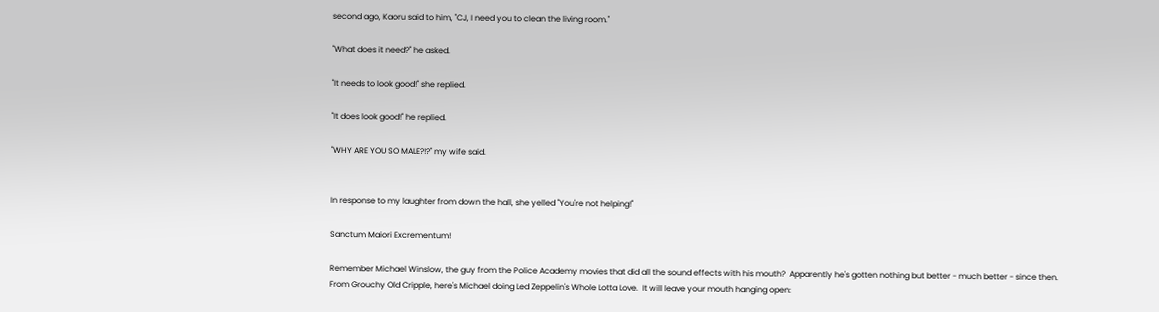second ago, Kaoru said to him, "CJ, I need you to clean the living room."

"What does it need?" he asked.

"It needs to look good!" she replied.

"It does look good!" he replied.

"WHY ARE YOU SO MALE?!?" my wife said.


In response to my laughter from down the hall, she yelled "You're not helping!"

Sanctum Maiori Excrementum!

Remember Michael Winslow, the guy from the Police Academy movies that did all the sound effects with his mouth?  Apparently he's gotten nothing but better - much better - since then.  From Grouchy Old Cripple, here's Michael doing Led Zeppelin's Whole Lotta Love.  It will leave your mouth hanging open: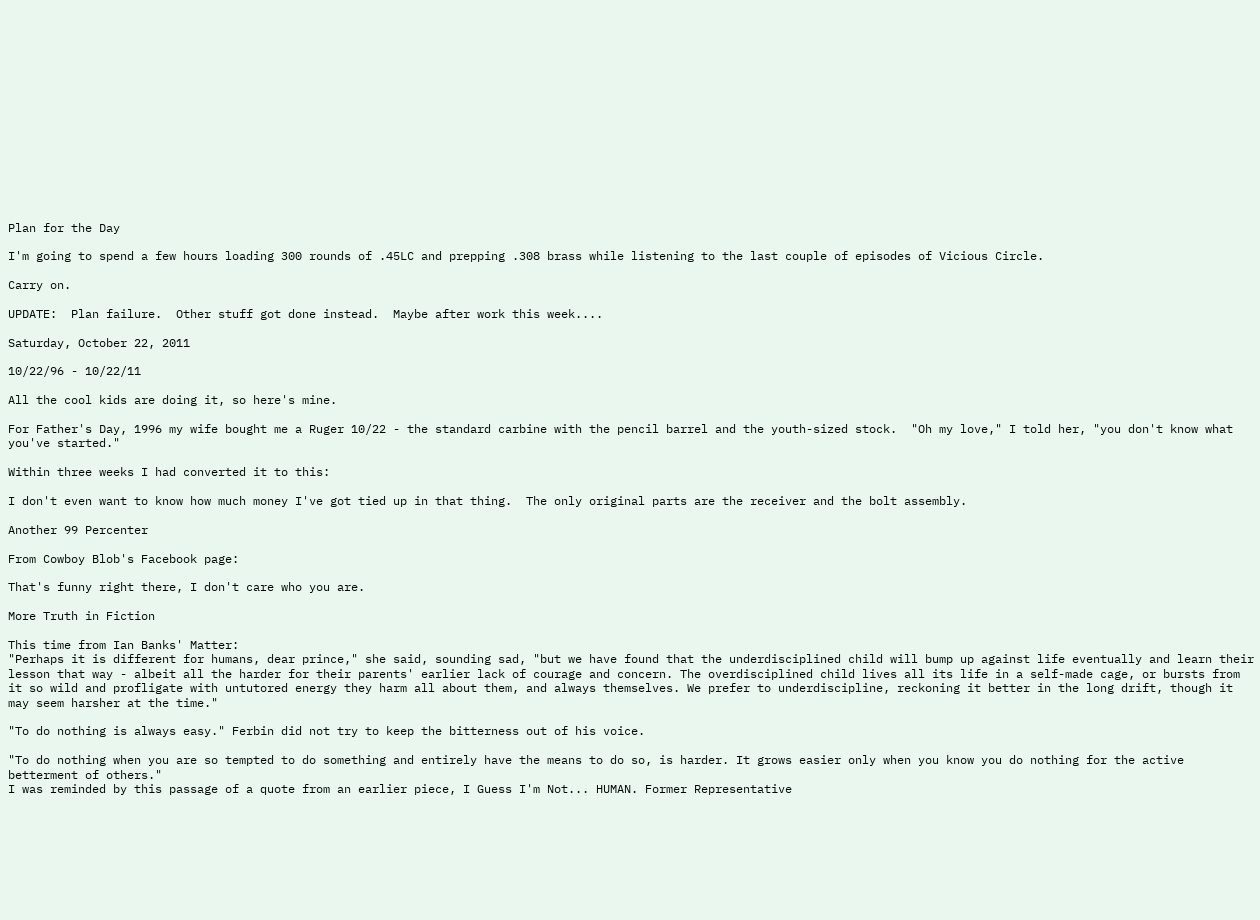Plan for the Day

I'm going to spend a few hours loading 300 rounds of .45LC and prepping .308 brass while listening to the last couple of episodes of Vicious Circle.

Carry on.

UPDATE:  Plan failure.  Other stuff got done instead.  Maybe after work this week....

Saturday, October 22, 2011

10/22/96 - 10/22/11

All the cool kids are doing it, so here's mine.

For Father's Day, 1996 my wife bought me a Ruger 10/22 - the standard carbine with the pencil barrel and the youth-sized stock.  "Oh my love," I told her, "you don't know what you've started."

Within three weeks I had converted it to this:

I don't even want to know how much money I've got tied up in that thing.  The only original parts are the receiver and the bolt assembly.

Another 99 Percenter

From Cowboy Blob's Facebook page:

That's funny right there, I don't care who you are.

More Truth in Fiction

This time from Ian Banks' Matter:
"Perhaps it is different for humans, dear prince," she said, sounding sad, "but we have found that the underdisciplined child will bump up against life eventually and learn their lesson that way - albeit all the harder for their parents' earlier lack of courage and concern. The overdisciplined child lives all its life in a self-made cage, or bursts from it so wild and profligate with untutored energy they harm all about them, and always themselves. We prefer to underdiscipline, reckoning it better in the long drift, though it may seem harsher at the time."

"To do nothing is always easy." Ferbin did not try to keep the bitterness out of his voice.

"To do nothing when you are so tempted to do something and entirely have the means to do so, is harder. It grows easier only when you know you do nothing for the active betterment of others."
I was reminded by this passage of a quote from an earlier piece, I Guess I'm Not... HUMAN. Former Representative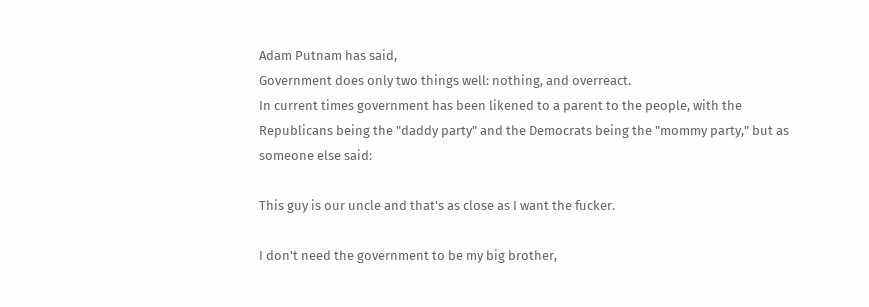Adam Putnam has said,
Government does only two things well: nothing, and overreact.
In current times government has been likened to a parent to the people, with the Republicans being the "daddy party" and the Democrats being the "mommy party," but as someone else said:

This guy is our uncle and that's as close as I want the fucker.

I don't need the government to be my big brother,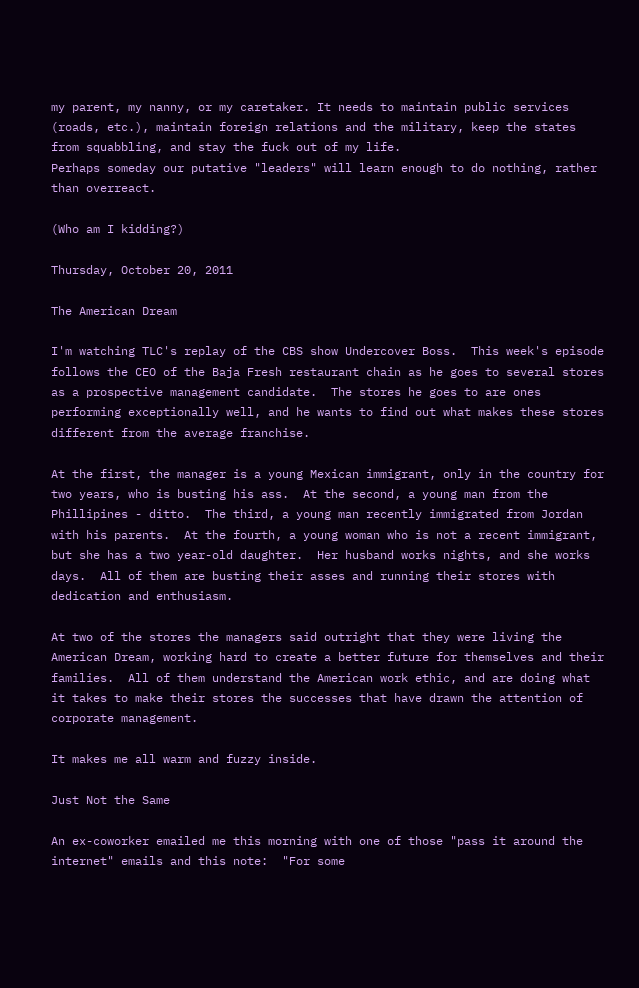my parent, my nanny, or my caretaker. It needs to maintain public services (roads, etc.), maintain foreign relations and the military, keep the states from squabbling, and stay the fuck out of my life.
Perhaps someday our putative "leaders" will learn enough to do nothing, rather than overreact.

(Who am I kidding?)

Thursday, October 20, 2011

The American Dream

I'm watching TLC's replay of the CBS show Undercover Boss.  This week's episode follows the CEO of the Baja Fresh restaurant chain as he goes to several stores as a prospective management candidate.  The stores he goes to are ones performing exceptionally well, and he wants to find out what makes these stores different from the average franchise.

At the first, the manager is a young Mexican immigrant, only in the country for two years, who is busting his ass.  At the second, a young man from the Phillipines - ditto.  The third, a young man recently immigrated from Jordan with his parents.  At the fourth, a young woman who is not a recent immigrant, but she has a two year-old daughter.  Her husband works nights, and she works days.  All of them are busting their asses and running their stores with dedication and enthusiasm.

At two of the stores the managers said outright that they were living the American Dream, working hard to create a better future for themselves and their families.  All of them understand the American work ethic, and are doing what it takes to make their stores the successes that have drawn the attention of corporate management.

It makes me all warm and fuzzy inside.

Just Not the Same

An ex-coworker emailed me this morning with one of those "pass it around the internet" emails and this note:  "For some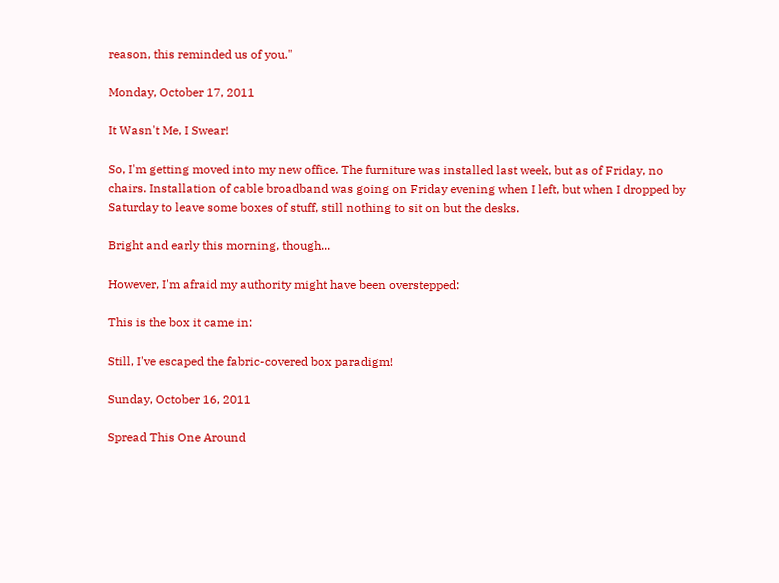reason, this reminded us of you."

Monday, October 17, 2011

It Wasn't Me, I Swear!

So, I'm getting moved into my new office. The furniture was installed last week, but as of Friday, no chairs. Installation of cable broadband was going on Friday evening when I left, but when I dropped by Saturday to leave some boxes of stuff, still nothing to sit on but the desks.

Bright and early this morning, though...

However, I'm afraid my authority might have been overstepped:

This is the box it came in:

Still, I've escaped the fabric-covered box paradigm!

Sunday, October 16, 2011

Spread This One Around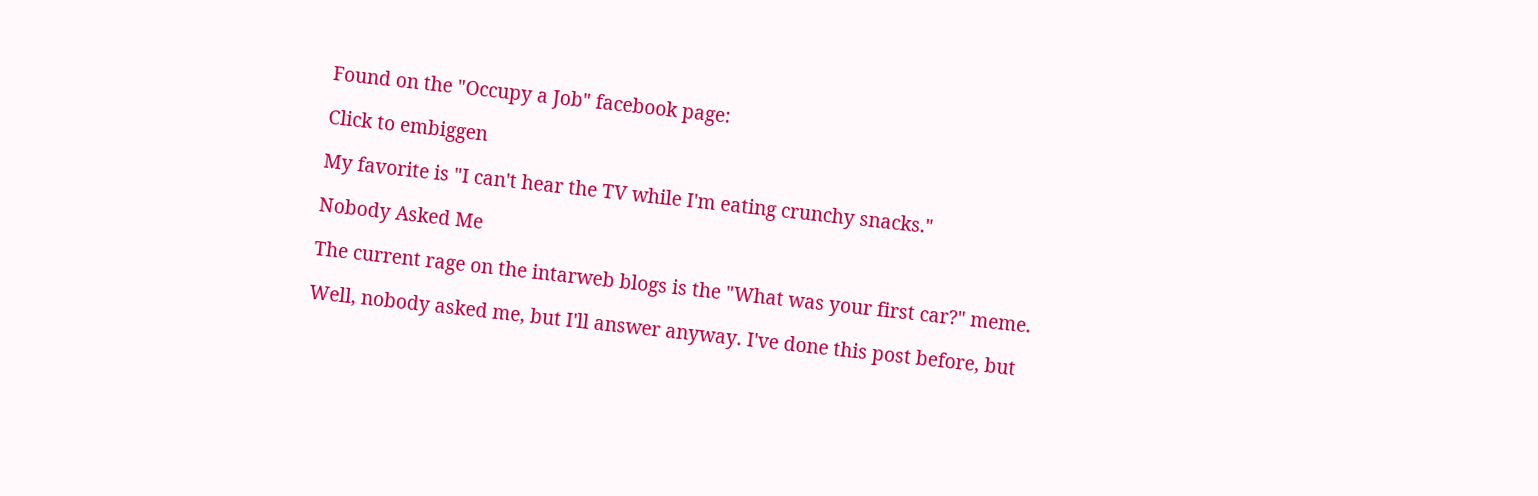Found on the "Occupy a Job" facebook page:

Click to embiggen

My favorite is "I can't hear the TV while I'm eating crunchy snacks."

Nobody Asked Me

The current rage on the intarweb blogs is the "What was your first car?" meme.

Well, nobody asked me, but I'll answer anyway. I've done this post before, but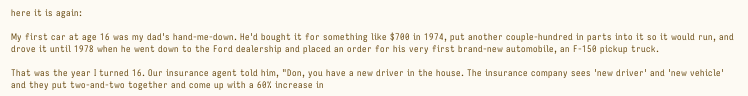here it is again:

My first car at age 16 was my dad's hand-me-down. He'd bought it for something like $700 in 1974, put another couple-hundred in parts into it so it would run, and drove it until 1978 when he went down to the Ford dealership and placed an order for his very first brand-new automobile, an F-150 pickup truck.

That was the year I turned 16. Our insurance agent told him, "Don, you have a new driver in the house. The insurance company sees 'new driver' and 'new vehicle' and they put two-and-two together and come up with a 60% increase in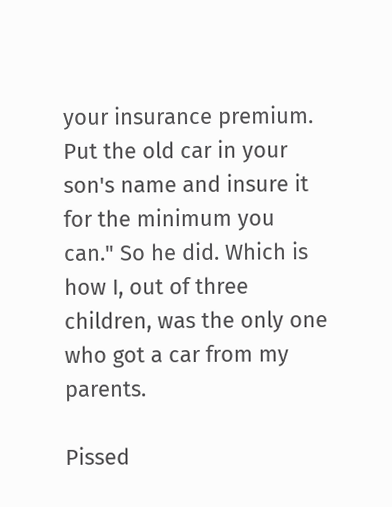your insurance premium. Put the old car in your son's name and insure it for the minimum you can." So he did. Which is how I, out of three children, was the only one who got a car from my parents.

Pissed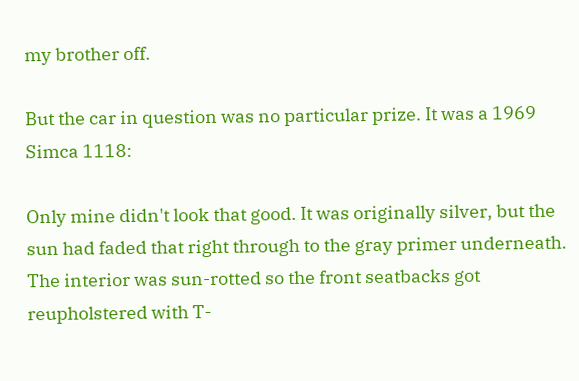my brother off.

But the car in question was no particular prize. It was a 1969 Simca 1118:

Only mine didn't look that good. It was originally silver, but the sun had faded that right through to the gray primer underneath. The interior was sun-rotted so the front seatbacks got reupholstered with T-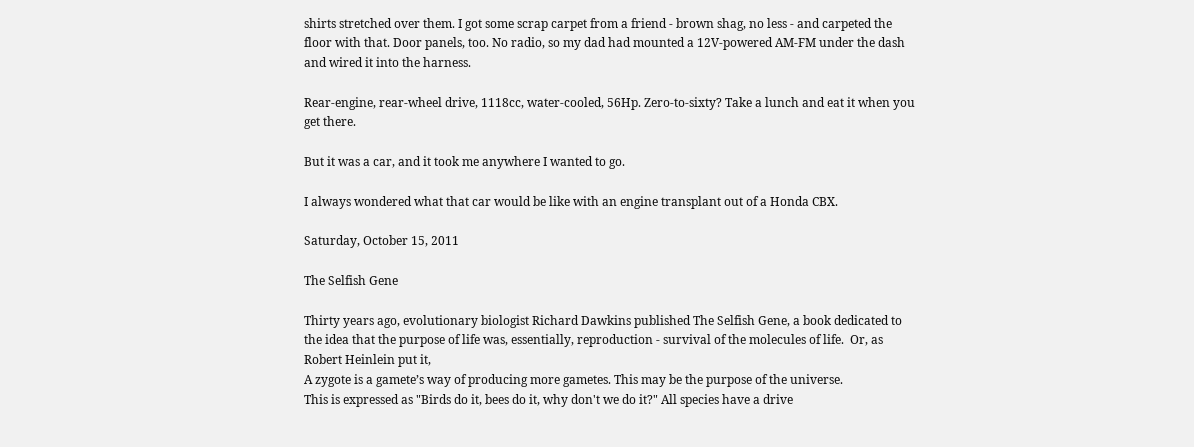shirts stretched over them. I got some scrap carpet from a friend - brown shag, no less - and carpeted the floor with that. Door panels, too. No radio, so my dad had mounted a 12V-powered AM-FM under the dash and wired it into the harness.

Rear-engine, rear-wheel drive, 1118cc, water-cooled, 56Hp. Zero-to-sixty? Take a lunch and eat it when you get there.

But it was a car, and it took me anywhere I wanted to go.

I always wondered what that car would be like with an engine transplant out of a Honda CBX.

Saturday, October 15, 2011

The Selfish Gene

Thirty years ago, evolutionary biologist Richard Dawkins published The Selfish Gene, a book dedicated to the idea that the purpose of life was, essentially, reproduction - survival of the molecules of life.  Or, as Robert Heinlein put it,
A zygote is a gamete’s way of producing more gametes. This may be the purpose of the universe.
This is expressed as "Birds do it, bees do it, why don't we do it?" All species have a drive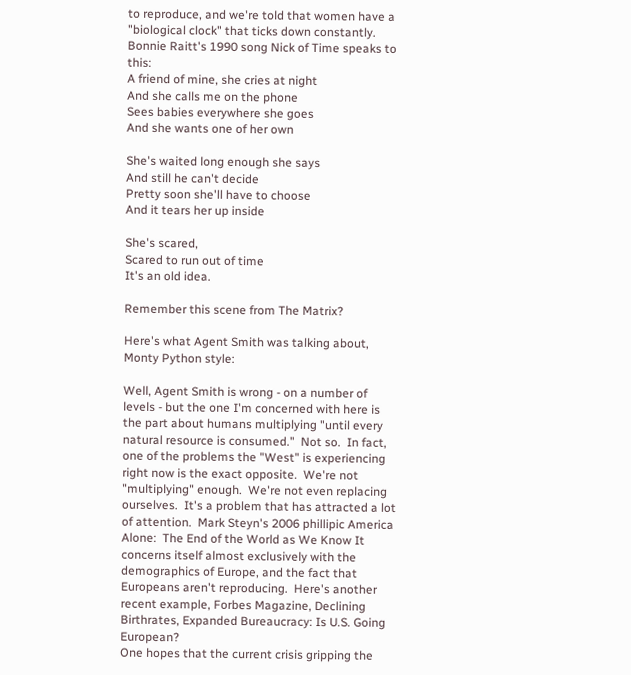to reproduce, and we're told that women have a "biological clock" that ticks down constantly.  Bonnie Raitt's 1990 song Nick of Time speaks to this:
A friend of mine, she cries at night
And she calls me on the phone
Sees babies everywhere she goes
And she wants one of her own

She's waited long enough she says
And still he can't decide
Pretty soon she'll have to choose
And it tears her up inside

She's scared,
Scared to run out of time
It's an old idea.

Remember this scene from The Matrix?

Here's what Agent Smith was talking about, Monty Python style:

Well, Agent Smith is wrong - on a number of levels - but the one I'm concerned with here is the part about humans multiplying "until every natural resource is consumed."  Not so.  In fact, one of the problems the "West" is experiencing right now is the exact opposite.  We're not "multiplying" enough.  We're not even replacing ourselves.  It's a problem that has attracted a lot of attention.  Mark Steyn's 2006 phillipic America Alone:  The End of the World as We Know It concerns itself almost exclusively with the demographics of Europe, and the fact that Europeans aren't reproducing.  Here's another recent example, Forbes Magazine, Declining Birthrates, Expanded Bureaucracy: Is U.S. Going European?
One hopes that the current crisis gripping the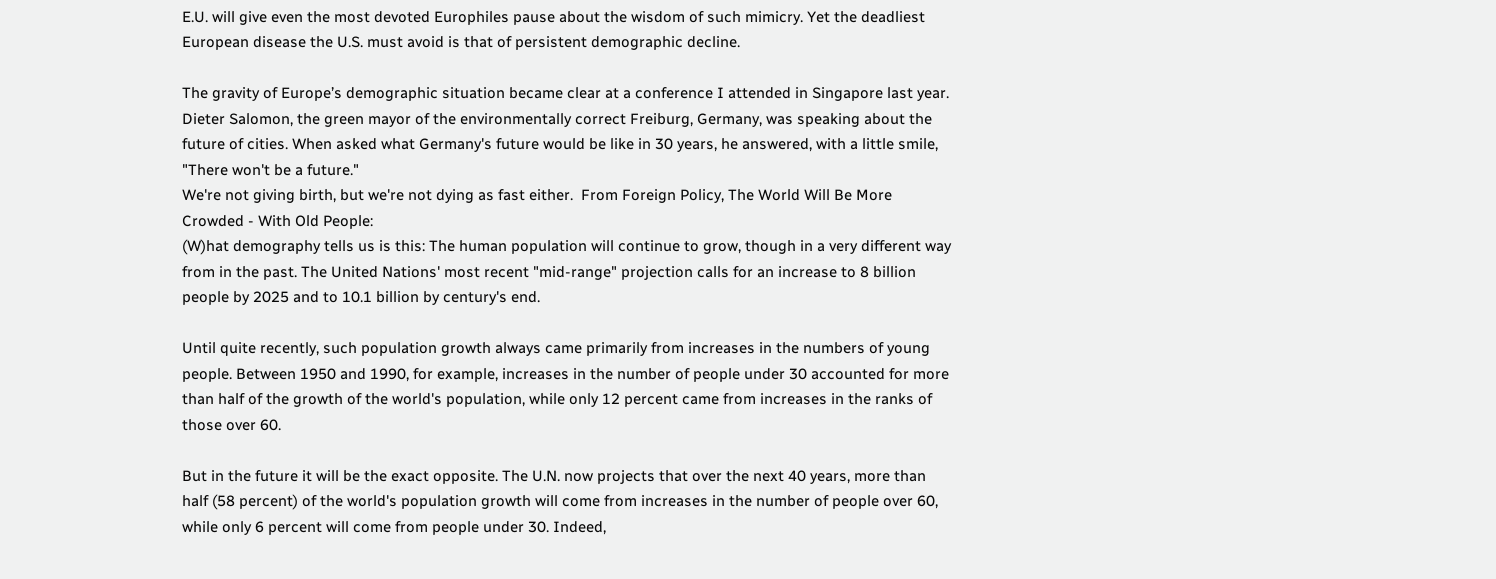E.U. will give even the most devoted Europhiles pause about the wisdom of such mimicry. Yet the deadliest European disease the U.S. must avoid is that of persistent demographic decline.

The gravity of Europe’s demographic situation became clear at a conference I attended in Singapore last year. Dieter Salomon, the green mayor of the environmentally correct Freiburg, Germany, was speaking about the future of cities. When asked what Germany's future would be like in 30 years, he answered, with a little smile, "There won't be a future."
We're not giving birth, but we're not dying as fast either.  From Foreign Policy, The World Will Be More Crowded - With Old People:
(W)hat demography tells us is this: The human population will continue to grow, though in a very different way from in the past. The United Nations' most recent "mid-range" projection calls for an increase to 8 billion people by 2025 and to 10.1 billion by century's end.

Until quite recently, such population growth always came primarily from increases in the numbers of young people. Between 1950 and 1990, for example, increases in the number of people under 30 accounted for more than half of the growth of the world's population, while only 12 percent came from increases in the ranks of those over 60.

But in the future it will be the exact opposite. The U.N. now projects that over the next 40 years, more than half (58 percent) of the world's population growth will come from increases in the number of people over 60, while only 6 percent will come from people under 30. Indeed,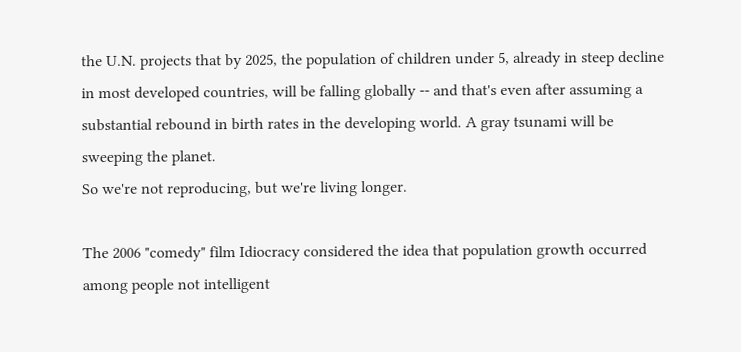the U.N. projects that by 2025, the population of children under 5, already in steep decline in most developed countries, will be falling globally -- and that's even after assuming a substantial rebound in birth rates in the developing world. A gray tsunami will be sweeping the planet.
So we're not reproducing, but we're living longer.

The 2006 "comedy" film Idiocracy considered the idea that population growth occurred among people not intelligent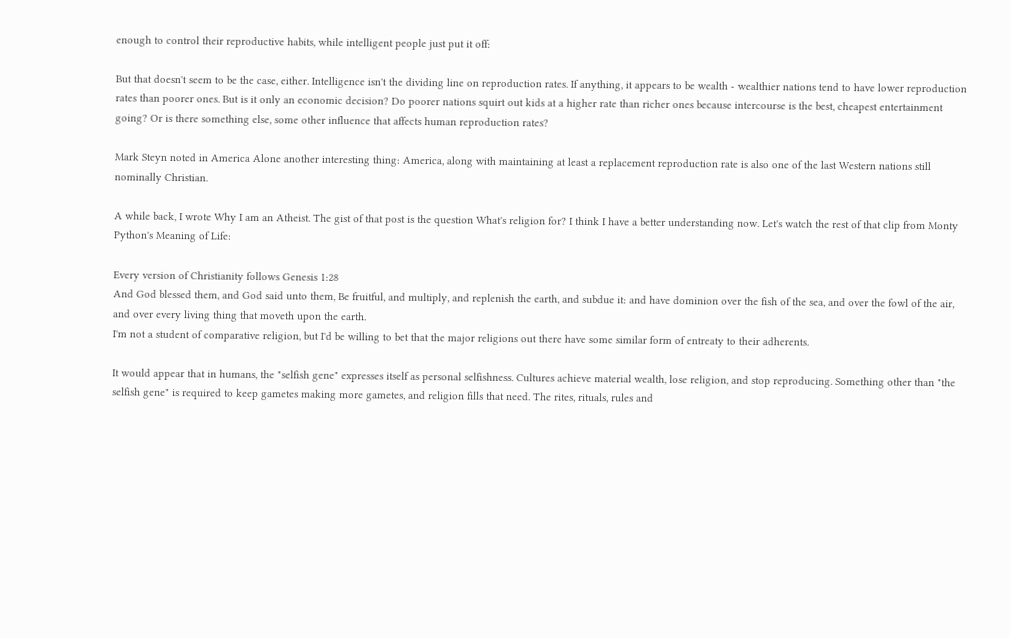enough to control their reproductive habits, while intelligent people just put it off:

But that doesn't seem to be the case, either. Intelligence isn't the dividing line on reproduction rates. If anything, it appears to be wealth - wealthier nations tend to have lower reproduction rates than poorer ones. But is it only an economic decision? Do poorer nations squirt out kids at a higher rate than richer ones because intercourse is the best, cheapest entertainment going? Or is there something else, some other influence that affects human reproduction rates?

Mark Steyn noted in America Alone another interesting thing: America, along with maintaining at least a replacement reproduction rate is also one of the last Western nations still nominally Christian.

A while back, I wrote Why I am an Atheist. The gist of that post is the question What's religion for? I think I have a better understanding now. Let's watch the rest of that clip from Monty Python's Meaning of Life:

Every version of Christianity follows Genesis 1:28
And God blessed them, and God said unto them, Be fruitful, and multiply, and replenish the earth, and subdue it: and have dominion over the fish of the sea, and over the fowl of the air, and over every living thing that moveth upon the earth.
I'm not a student of comparative religion, but I'd be willing to bet that the major religions out there have some similar form of entreaty to their adherents.

It would appear that in humans, the "selfish gene" expresses itself as personal selfishness. Cultures achieve material wealth, lose religion, and stop reproducing. Something other than "the selfish gene" is required to keep gametes making more gametes, and religion fills that need. The rites, rituals, rules and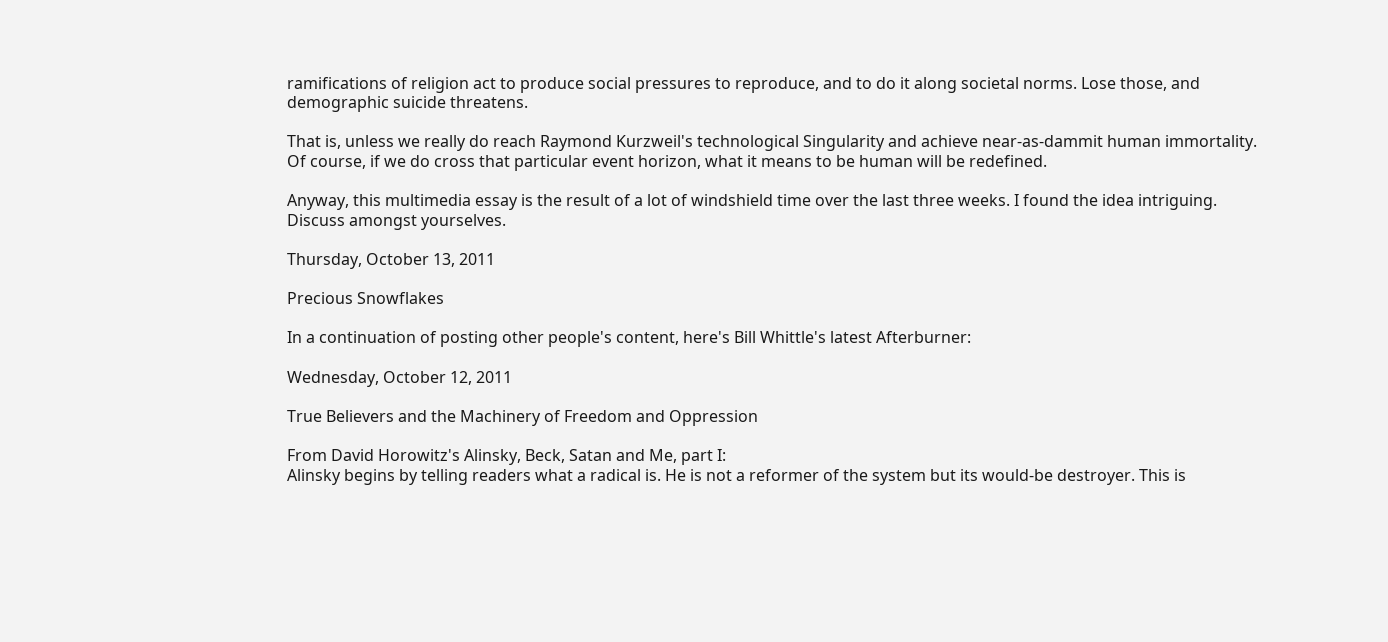ramifications of religion act to produce social pressures to reproduce, and to do it along societal norms. Lose those, and demographic suicide threatens.

That is, unless we really do reach Raymond Kurzweil's technological Singularity and achieve near-as-dammit human immortality. Of course, if we do cross that particular event horizon, what it means to be human will be redefined.

Anyway, this multimedia essay is the result of a lot of windshield time over the last three weeks. I found the idea intriguing. Discuss amongst yourselves.

Thursday, October 13, 2011

Precious Snowflakes

In a continuation of posting other people's content, here's Bill Whittle's latest Afterburner:

Wednesday, October 12, 2011

True Believers and the Machinery of Freedom and Oppression

From David Horowitz's Alinsky, Beck, Satan and Me, part I:
Alinsky begins by telling readers what a radical is. He is not a reformer of the system but its would-be destroyer. This is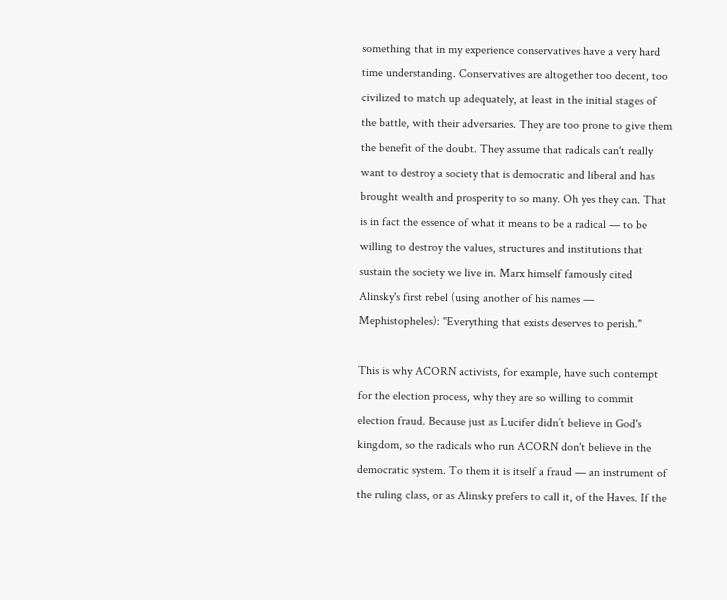something that in my experience conservatives have a very hard time understanding. Conservatives are altogether too decent, too civilized to match up adequately, at least in the initial stages of the battle, with their adversaries. They are too prone to give them the benefit of the doubt. They assume that radicals can't really want to destroy a society that is democratic and liberal and has brought wealth and prosperity to so many. Oh yes they can. That is in fact the essence of what it means to be a radical — to be willing to destroy the values, structures and institutions that sustain the society we live in. Marx himself famously cited Alinsky's first rebel (using another of his names — Mephistopheles): "Everything that exists deserves to perish."

This is why ACORN activists, for example, have such contempt for the election process, why they are so willing to commit election fraud. Because just as Lucifer didn’t believe in God's kingdom, so the radicals who run ACORN don't believe in the democratic system. To them it is itself a fraud — an instrument of the ruling class, or as Alinsky prefers to call it, of the Haves. If the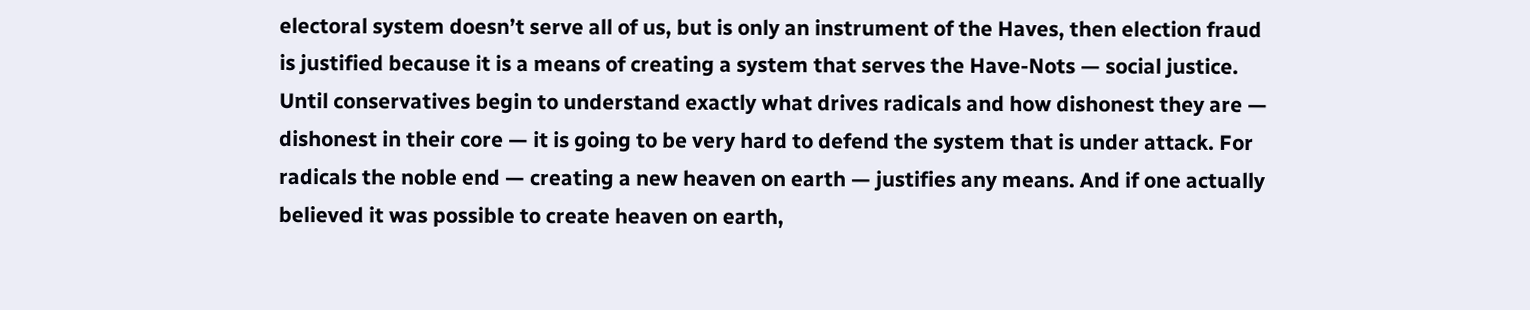electoral system doesn’t serve all of us, but is only an instrument of the Haves, then election fraud is justified because it is a means of creating a system that serves the Have-Nots — social justice. Until conservatives begin to understand exactly what drives radicals and how dishonest they are — dishonest in their core — it is going to be very hard to defend the system that is under attack. For radicals the noble end — creating a new heaven on earth — justifies any means. And if one actually believed it was possible to create heaven on earth,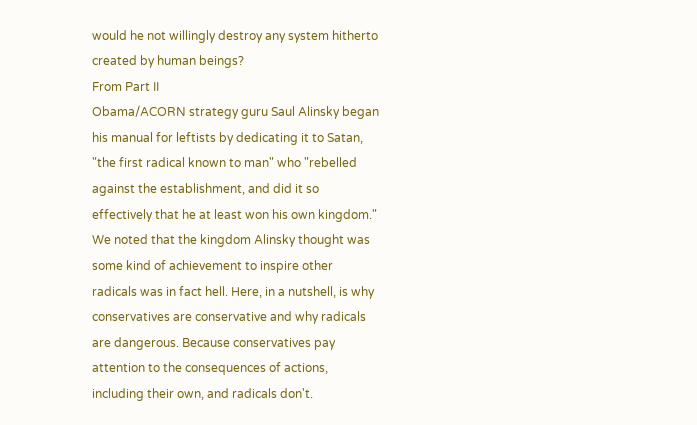would he not willingly destroy any system hitherto created by human beings?
From Part II
Obama/ACORN strategy guru Saul Alinsky began his manual for leftists by dedicating it to Satan, "the first radical known to man" who "rebelled against the establishment, and did it so effectively that he at least won his own kingdom." We noted that the kingdom Alinsky thought was some kind of achievement to inspire other radicals was in fact hell. Here, in a nutshell, is why conservatives are conservative and why radicals are dangerous. Because conservatives pay attention to the consequences of actions, including their own, and radicals don't.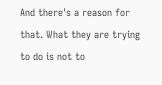And there's a reason for that. What they are trying to do is not to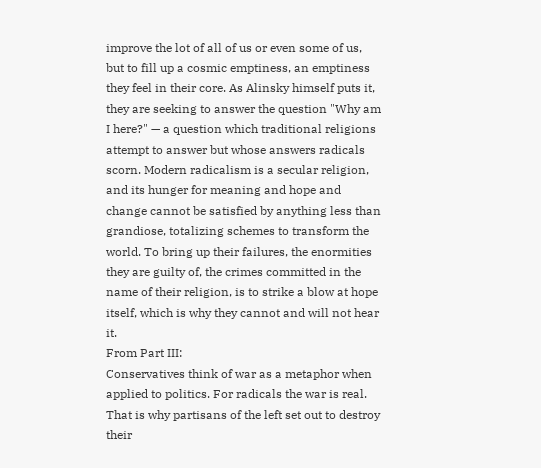improve the lot of all of us or even some of us, but to fill up a cosmic emptiness, an emptiness they feel in their core. As Alinsky himself puts it, they are seeking to answer the question "Why am I here?" — a question which traditional religions attempt to answer but whose answers radicals scorn. Modern radicalism is a secular religion, and its hunger for meaning and hope and change cannot be satisfied by anything less than grandiose, totalizing schemes to transform the world. To bring up their failures, the enormities they are guilty of, the crimes committed in the name of their religion, is to strike a blow at hope itself, which is why they cannot and will not hear it.
From Part III:
Conservatives think of war as a metaphor when applied to politics. For radicals the war is real. That is why partisans of the left set out to destroy their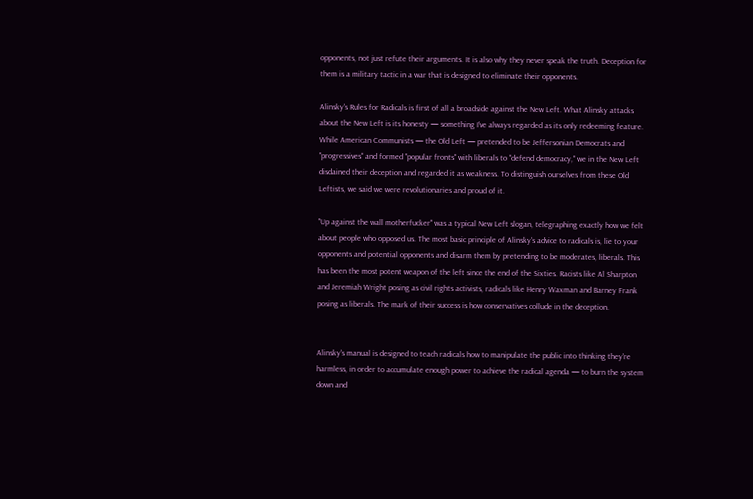opponents, not just refute their arguments. It is also why they never speak the truth. Deception for them is a military tactic in a war that is designed to eliminate their opponents.

Alinsky's Rules for Radicals is first of all a broadside against the New Left. What Alinsky attacks about the New Left is its honesty — something I've always regarded as its only redeeming feature. While American Communists — the Old Left — pretended to be Jeffersonian Democrats and "progressives" and formed "popular fronts" with liberals to "defend democracy," we in the New Left disdained their deception and regarded it as weakness. To distinguish ourselves from these Old Leftists, we said we were revolutionaries and proud of it.

"Up against the wall motherfucker" was a typical New Left slogan, telegraphing exactly how we felt about people who opposed us. The most basic principle of Alinsky's advice to radicals is, lie to your opponents and potential opponents and disarm them by pretending to be moderates, liberals. This has been the most potent weapon of the left since the end of the Sixties. Racists like Al Sharpton and Jeremiah Wright posing as civil rights activists, radicals like Henry Waxman and Barney Frank posing as liberals. The mark of their success is how conservatives collude in the deception.


Alinsky's manual is designed to teach radicals how to manipulate the public into thinking they're harmless, in order to accumulate enough power to achieve the radical agenda — to burn the system down and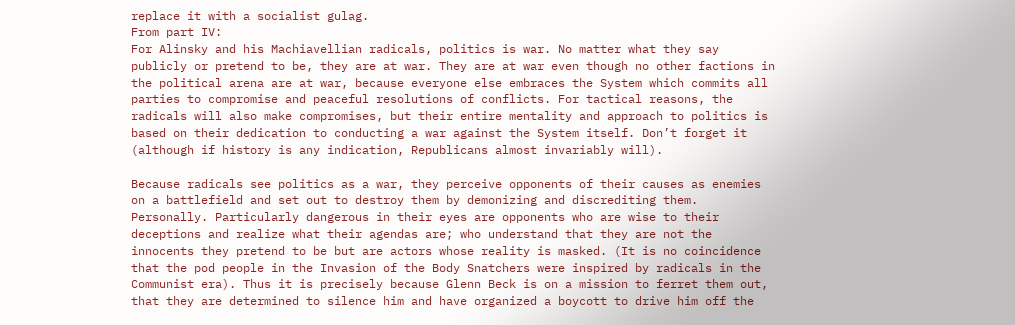replace it with a socialist gulag.
From part IV:
For Alinsky and his Machiavellian radicals, politics is war. No matter what they say publicly or pretend to be, they are at war. They are at war even though no other factions in the political arena are at war, because everyone else embraces the System which commits all parties to compromise and peaceful resolutions of conflicts. For tactical reasons, the radicals will also make compromises, but their entire mentality and approach to politics is based on their dedication to conducting a war against the System itself. Don’t forget it (although if history is any indication, Republicans almost invariably will).

Because radicals see politics as a war, they perceive opponents of their causes as enemies on a battlefield and set out to destroy them by demonizing and discrediting them. Personally. Particularly dangerous in their eyes are opponents who are wise to their deceptions and realize what their agendas are; who understand that they are not the innocents they pretend to be but are actors whose reality is masked. (It is no coincidence that the pod people in the Invasion of the Body Snatchers were inspired by radicals in the Communist era). Thus it is precisely because Glenn Beck is on a mission to ferret them out, that they are determined to silence him and have organized a boycott to drive him off the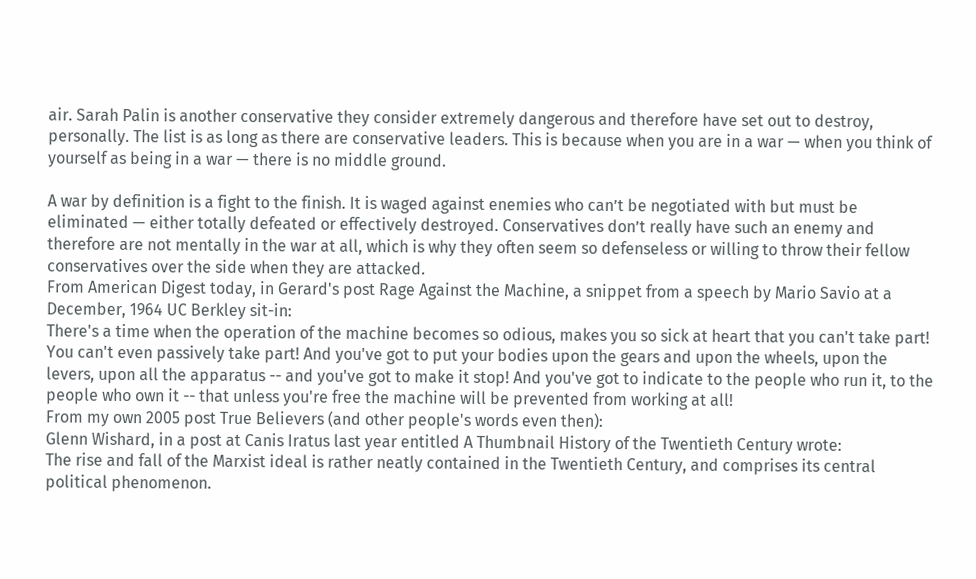air. Sarah Palin is another conservative they consider extremely dangerous and therefore have set out to destroy, personally. The list is as long as there are conservative leaders. This is because when you are in a war — when you think of yourself as being in a war — there is no middle ground.

A war by definition is a fight to the finish. It is waged against enemies who can’t be negotiated with but must be eliminated — either totally defeated or effectively destroyed. Conservatives don’t really have such an enemy and therefore are not mentally in the war at all, which is why they often seem so defenseless or willing to throw their fellow conservatives over the side when they are attacked.
From American Digest today, in Gerard's post Rage Against the Machine, a snippet from a speech by Mario Savio at a December, 1964 UC Berkley sit-in:
There's a time when the operation of the machine becomes so odious, makes you so sick at heart that you can't take part! You can't even passively take part! And you've got to put your bodies upon the gears and upon the wheels, upon the levers, upon all the apparatus -- and you've got to make it stop! And you've got to indicate to the people who run it, to the people who own it -- that unless you're free the machine will be prevented from working at all!
From my own 2005 post True Believers (and other people's words even then):
Glenn Wishard, in a post at Canis Iratus last year entitled A Thumbnail History of the Twentieth Century wrote:
The rise and fall of the Marxist ideal is rather neatly contained in the Twentieth Century, and comprises its central political phenomenon.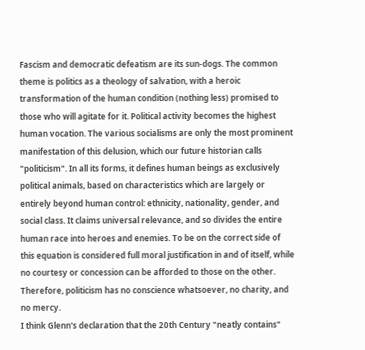Fascism and democratic defeatism are its sun-dogs. The common theme is politics as a theology of salvation, with a heroic transformation of the human condition (nothing less) promised to those who will agitate for it. Political activity becomes the highest human vocation. The various socialisms are only the most prominent manifestation of this delusion, which our future historian calls "politicism". In all its forms, it defines human beings as exclusively political animals, based on characteristics which are largely or entirely beyond human control: ethnicity, nationality, gender, and social class. It claims universal relevance, and so divides the entire human race into heroes and enemies. To be on the correct side of this equation is considered full moral justification in and of itself, while no courtesy or concession can be afforded to those on the other. Therefore, politicism has no conscience whatsoever, no charity, and no mercy.
I think Glenn's declaration that the 20th Century "neatly contains"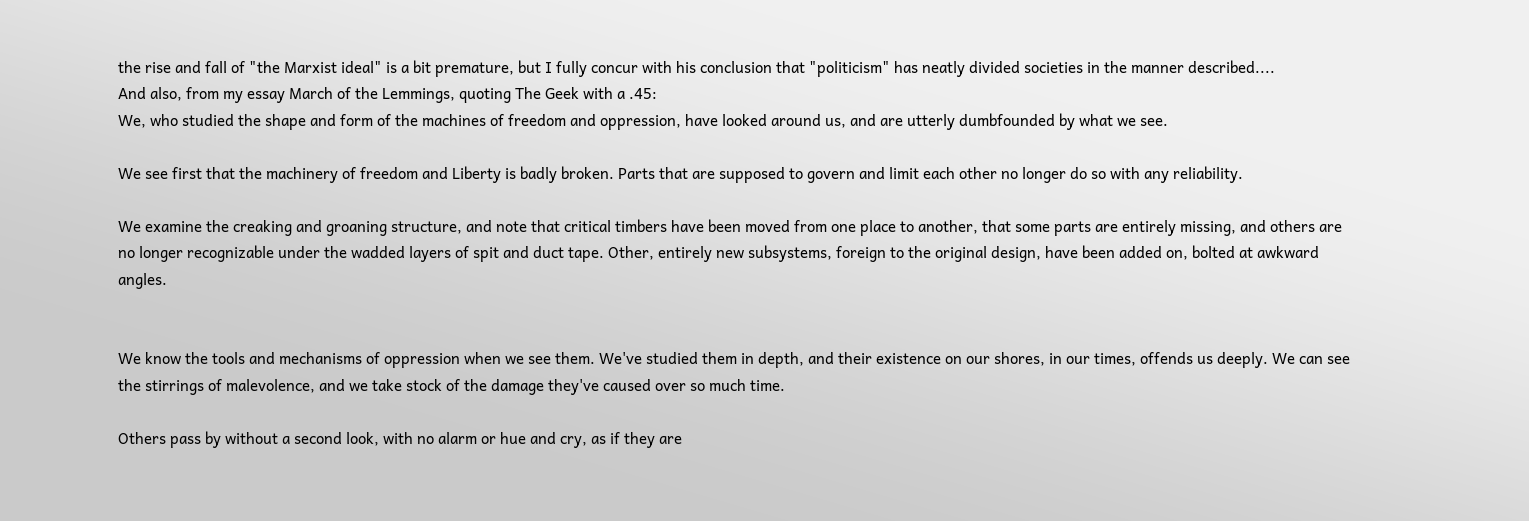the rise and fall of "the Marxist ideal" is a bit premature, but I fully concur with his conclusion that "politicism" has neatly divided societies in the manner described....
And also, from my essay March of the Lemmings, quoting The Geek with a .45:
We, who studied the shape and form of the machines of freedom and oppression, have looked around us, and are utterly dumbfounded by what we see.

We see first that the machinery of freedom and Liberty is badly broken. Parts that are supposed to govern and limit each other no longer do so with any reliability.

We examine the creaking and groaning structure, and note that critical timbers have been moved from one place to another, that some parts are entirely missing, and others are no longer recognizable under the wadded layers of spit and duct tape. Other, entirely new subsystems, foreign to the original design, have been added on, bolted at awkward angles.


We know the tools and mechanisms of oppression when we see them. We've studied them in depth, and their existence on our shores, in our times, offends us deeply. We can see the stirrings of malevolence, and we take stock of the damage they've caused over so much time.

Others pass by without a second look, with no alarm or hue and cry, as if they are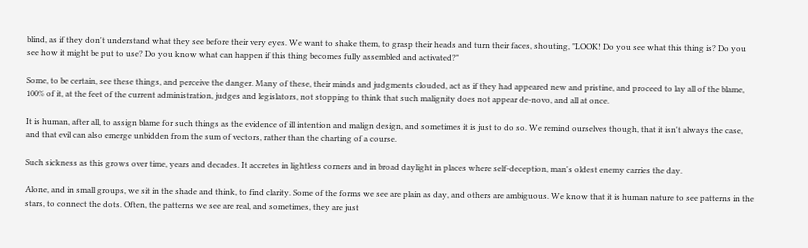blind, as if they don't understand what they see before their very eyes. We want to shake them, to grasp their heads and turn their faces, shouting, "LOOK! Do you see what this thing is? Do you see how it might be put to use? Do you know what can happen if this thing becomes fully assembled and activated?"

Some, to be certain, see these things, and perceive the danger. Many of these, their minds and judgments clouded, act as if they had appeared new and pristine, and proceed to lay all of the blame, 100% of it, at the feet of the current administration, judges and legislators, not stopping to think that such malignity does not appear de-novo, and all at once.

It is human, after all, to assign blame for such things as the evidence of ill intention and malign design, and sometimes it is just to do so. We remind ourselves though, that it isn't always the case, and that evil can also emerge unbidden from the sum of vectors, rather than the charting of a course.

Such sickness as this grows over time, years and decades. It accretes in lightless corners and in broad daylight in places where self-deception, man's oldest enemy carries the day.

Alone, and in small groups, we sit in the shade and think, to find clarity. Some of the forms we see are plain as day, and others are ambiguous. We know that it is human nature to see patterns in the stars, to connect the dots. Often, the patterns we see are real, and sometimes, they are just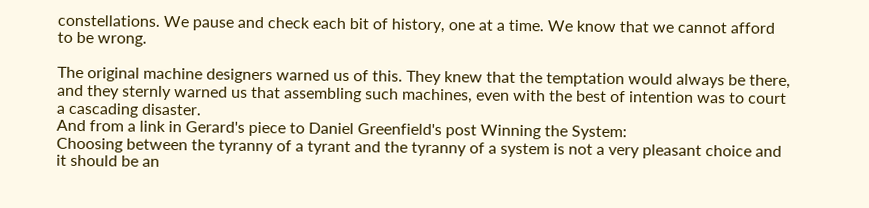constellations. We pause and check each bit of history, one at a time. We know that we cannot afford to be wrong.

The original machine designers warned us of this. They knew that the temptation would always be there, and they sternly warned us that assembling such machines, even with the best of intention was to court a cascading disaster.
And from a link in Gerard's piece to Daniel Greenfield's post Winning the System:
Choosing between the tyranny of a tyrant and the tyranny of a system is not a very pleasant choice and it should be an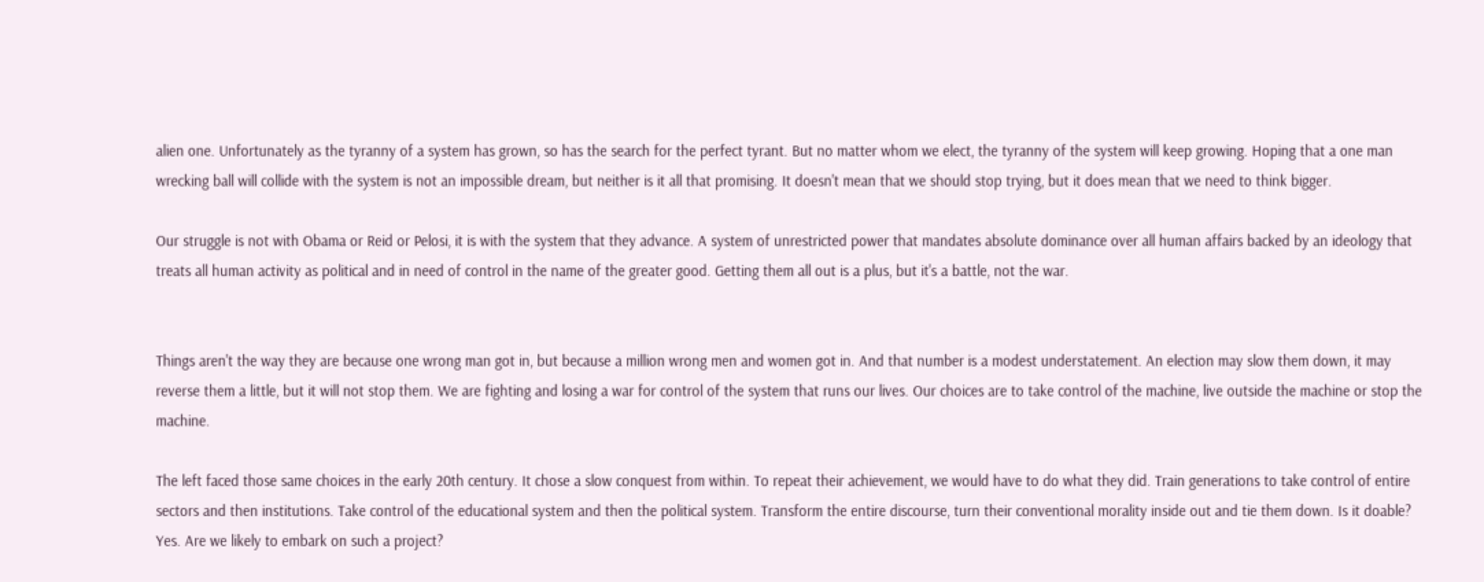alien one. Unfortunately as the tyranny of a system has grown, so has the search for the perfect tyrant. But no matter whom we elect, the tyranny of the system will keep growing. Hoping that a one man wrecking ball will collide with the system is not an impossible dream, but neither is it all that promising. It doesn't mean that we should stop trying, but it does mean that we need to think bigger.

Our struggle is not with Obama or Reid or Pelosi, it is with the system that they advance. A system of unrestricted power that mandates absolute dominance over all human affairs backed by an ideology that treats all human activity as political and in need of control in the name of the greater good. Getting them all out is a plus, but it's a battle, not the war.


Things aren't the way they are because one wrong man got in, but because a million wrong men and women got in. And that number is a modest understatement. An election may slow them down, it may reverse them a little, but it will not stop them. We are fighting and losing a war for control of the system that runs our lives. Our choices are to take control of the machine, live outside the machine or stop the machine.

The left faced those same choices in the early 20th century. It chose a slow conquest from within. To repeat their achievement, we would have to do what they did. Train generations to take control of entire sectors and then institutions. Take control of the educational system and then the political system. Transform the entire discourse, turn their conventional morality inside out and tie them down. Is it doable? Yes. Are we likely to embark on such a project?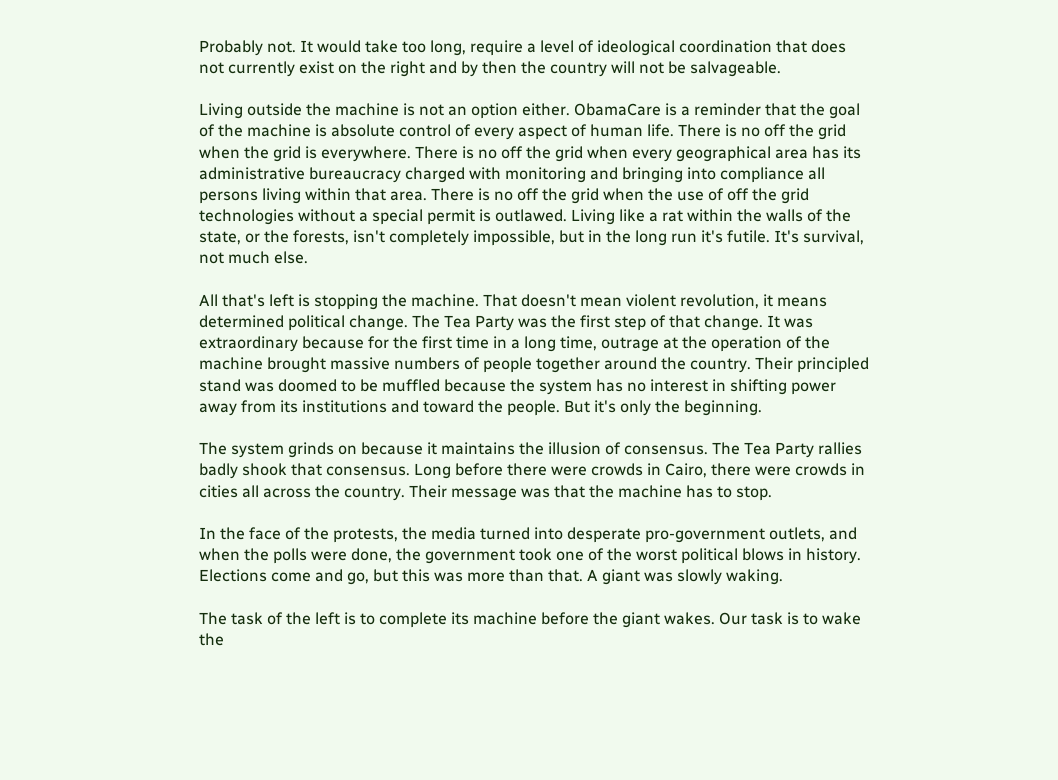Probably not. It would take too long, require a level of ideological coordination that does not currently exist on the right and by then the country will not be salvageable.

Living outside the machine is not an option either. ObamaCare is a reminder that the goal of the machine is absolute control of every aspect of human life. There is no off the grid when the grid is everywhere. There is no off the grid when every geographical area has its administrative bureaucracy charged with monitoring and bringing into compliance all persons living within that area. There is no off the grid when the use of off the grid technologies without a special permit is outlawed. Living like a rat within the walls of the state, or the forests, isn't completely impossible, but in the long run it's futile. It's survival, not much else.

All that's left is stopping the machine. That doesn't mean violent revolution, it means determined political change. The Tea Party was the first step of that change. It was extraordinary because for the first time in a long time, outrage at the operation of the machine brought massive numbers of people together around the country. Their principled stand was doomed to be muffled because the system has no interest in shifting power away from its institutions and toward the people. But it's only the beginning.

The system grinds on because it maintains the illusion of consensus. The Tea Party rallies badly shook that consensus. Long before there were crowds in Cairo, there were crowds in cities all across the country. Their message was that the machine has to stop.

In the face of the protests, the media turned into desperate pro-government outlets, and when the polls were done, the government took one of the worst political blows in history. Elections come and go, but this was more than that. A giant was slowly waking.

The task of the left is to complete its machine before the giant wakes. Our task is to wake the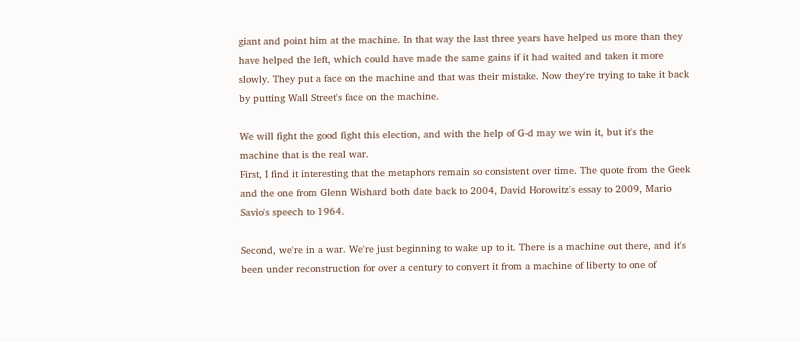giant and point him at the machine. In that way the last three years have helped us more than they have helped the left, which could have made the same gains if it had waited and taken it more slowly. They put a face on the machine and that was their mistake. Now they're trying to take it back by putting Wall Street's face on the machine.

We will fight the good fight this election, and with the help of G-d may we win it, but it's the machine that is the real war.
First, I find it interesting that the metaphors remain so consistent over time. The quote from the Geek and the one from Glenn Wishard both date back to 2004, David Horowitz's essay to 2009, Mario Savio's speech to 1964.

Second, we're in a war. We're just beginning to wake up to it. There is a machine out there, and it's been under reconstruction for over a century to convert it from a machine of liberty to one of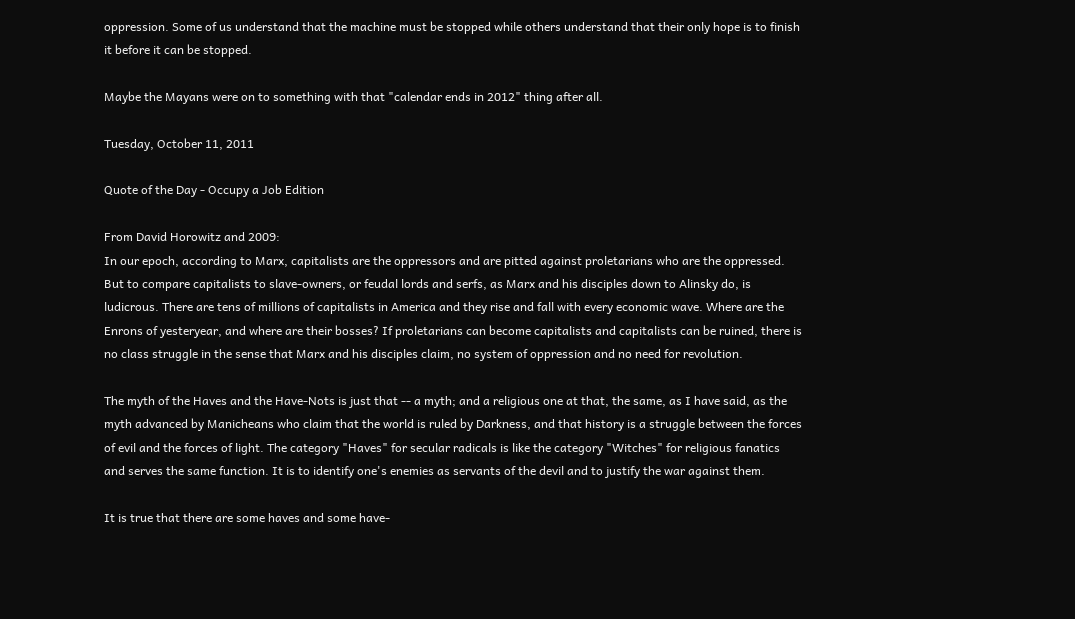oppression. Some of us understand that the machine must be stopped while others understand that their only hope is to finish it before it can be stopped.

Maybe the Mayans were on to something with that "calendar ends in 2012" thing after all.

Tuesday, October 11, 2011

Quote of the Day - Occupy a Job Edition

From David Horowitz and 2009:
In our epoch, according to Marx, capitalists are the oppressors and are pitted against proletarians who are the oppressed. But to compare capitalists to slave-owners, or feudal lords and serfs, as Marx and his disciples down to Alinsky do, is ludicrous. There are tens of millions of capitalists in America and they rise and fall with every economic wave. Where are the Enrons of yesteryear, and where are their bosses? If proletarians can become capitalists and capitalists can be ruined, there is no class struggle in the sense that Marx and his disciples claim, no system of oppression and no need for revolution.

The myth of the Haves and the Have-Nots is just that -- a myth; and a religious one at that, the same, as I have said, as the myth advanced by Manicheans who claim that the world is ruled by Darkness, and that history is a struggle between the forces of evil and the forces of light. The category "Haves" for secular radicals is like the category "Witches" for religious fanatics and serves the same function. It is to identify one's enemies as servants of the devil and to justify the war against them.

It is true that there are some haves and some have-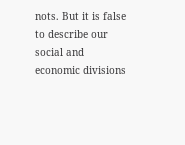nots. But it is false to describe our social and economic divisions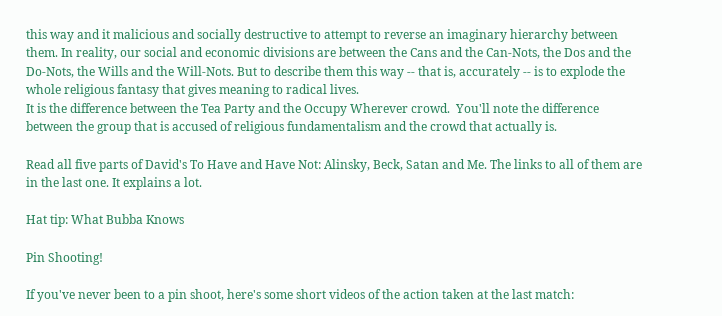this way and it malicious and socially destructive to attempt to reverse an imaginary hierarchy between them. In reality, our social and economic divisions are between the Cans and the Can-Nots, the Dos and the Do-Nots, the Wills and the Will-Nots. But to describe them this way -- that is, accurately -- is to explode the whole religious fantasy that gives meaning to radical lives.
It is the difference between the Tea Party and the Occupy Wherever crowd.  You'll note the difference between the group that is accused of religious fundamentalism and the crowd that actually is.

Read all five parts of David's To Have and Have Not: Alinsky, Beck, Satan and Me. The links to all of them are in the last one. It explains a lot.

Hat tip: What Bubba Knows

Pin Shooting!

If you've never been to a pin shoot, here's some short videos of the action taken at the last match: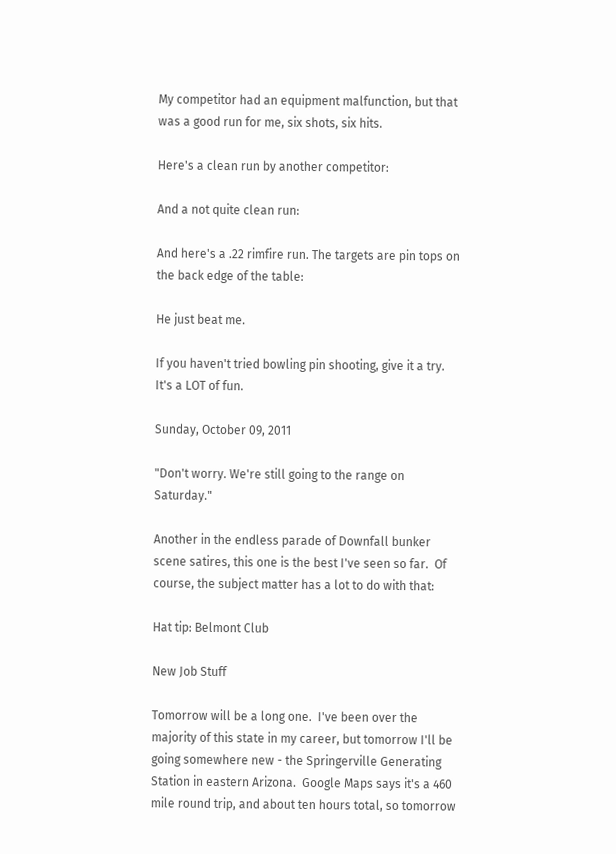My competitor had an equipment malfunction, but that was a good run for me, six shots, six hits.

Here's a clean run by another competitor:

And a not quite clean run:

And here's a .22 rimfire run. The targets are pin tops on the back edge of the table:

He just beat me.

If you haven't tried bowling pin shooting, give it a try.  It's a LOT of fun.

Sunday, October 09, 2011

"Don't worry. We're still going to the range on Saturday."

Another in the endless parade of Downfall bunker scene satires, this one is the best I've seen so far.  Of course, the subject matter has a lot to do with that:

Hat tip: Belmont Club

New Job Stuff

Tomorrow will be a long one.  I've been over the majority of this state in my career, but tomorrow I'll be going somewhere new - the Springerville Generating Station in eastern Arizona.  Google Maps says it's a 460 mile round trip, and about ten hours total, so tomorrow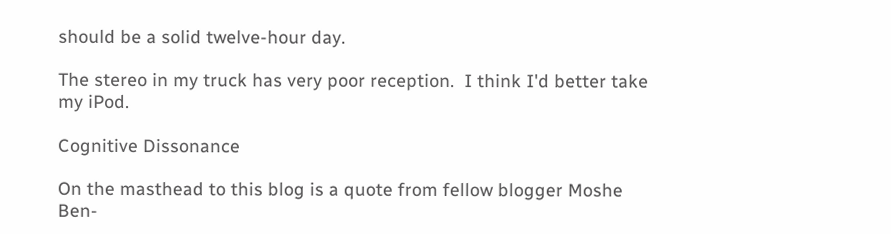should be a solid twelve-hour day.

The stereo in my truck has very poor reception.  I think I'd better take my iPod.

Cognitive Dissonance

On the masthead to this blog is a quote from fellow blogger Moshe Ben-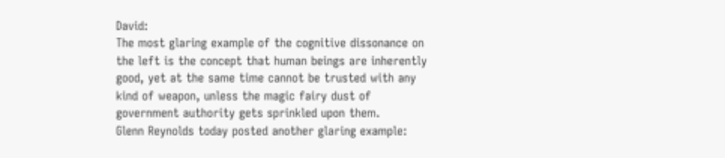David:
The most glaring example of the cognitive dissonance on the left is the concept that human beings are inherently good, yet at the same time cannot be trusted with any kind of weapon, unless the magic fairy dust of government authority gets sprinkled upon them.
Glenn Reynolds today posted another glaring example: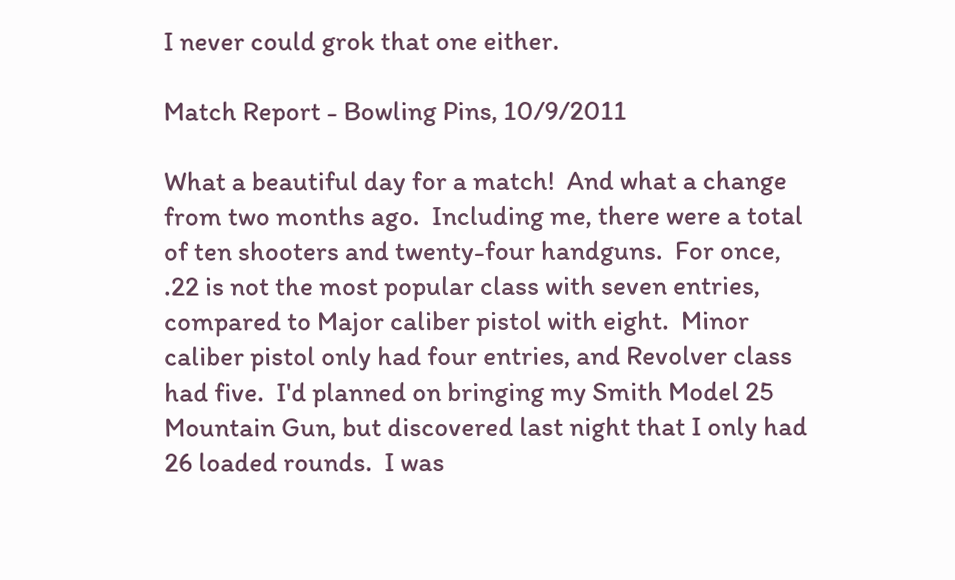I never could grok that one either.

Match Report - Bowling Pins, 10/9/2011

What a beautiful day for a match!  And what a change from two months ago.  Including me, there were a total of ten shooters and twenty-four handguns.  For once, .22 is not the most popular class with seven entries, compared to Major caliber pistol with eight.  Minor caliber pistol only had four entries, and Revolver class had five.  I'd planned on bringing my Smith Model 25 Mountain Gun, but discovered last night that I only had 26 loaded rounds.  I was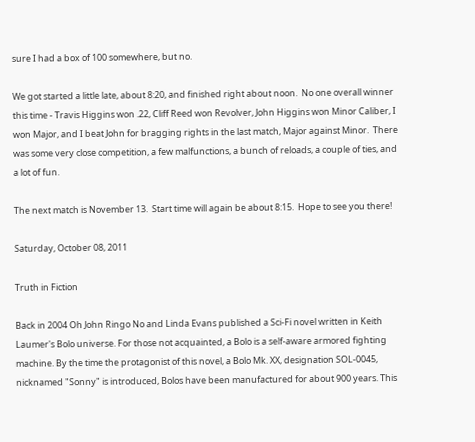sure I had a box of 100 somewhere, but no.

We got started a little late, about 8:20, and finished right about noon.  No one overall winner this time - Travis Higgins won .22, Cliff Reed won Revolver, John Higgins won Minor Caliber, I won Major, and I beat John for bragging rights in the last match, Major against Minor.  There was some very close competition, a few malfunctions, a bunch of reloads, a couple of ties, and a lot of fun.

The next match is November 13.  Start time will again be about 8:15.  Hope to see you there!

Saturday, October 08, 2011

Truth in Fiction

Back in 2004 Oh John Ringo No and Linda Evans published a Sci-Fi novel written in Keith Laumer's Bolo universe. For those not acquainted, a Bolo is a self-aware armored fighting machine. By the time the protagonist of this novel, a Bolo Mk. XX, designation SOL-0045, nicknamed "Sonny" is introduced, Bolos have been manufactured for about 900 years. This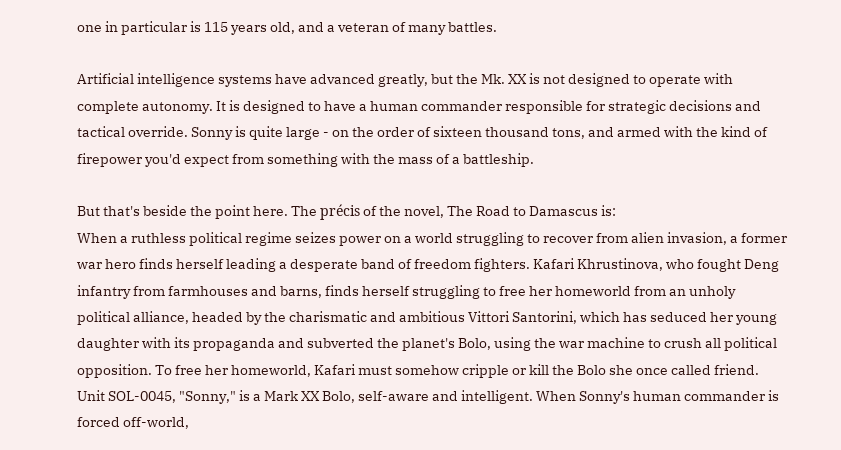one in particular is 115 years old, and a veteran of many battles.

Artificial intelligence systems have advanced greatly, but the Mk. XX is not designed to operate with complete autonomy. It is designed to have a human commander responsible for strategic decisions and tactical override. Sonny is quite large - on the order of sixteen thousand tons, and armed with the kind of firepower you'd expect from something with the mass of a battleship.

But that's beside the point here. The précis of the novel, The Road to Damascus is:
When a ruthless political regime seizes power on a world struggling to recover from alien invasion, a former war hero finds herself leading a desperate band of freedom fighters. Kafari Khrustinova, who fought Deng infantry from farmhouses and barns, finds herself struggling to free her homeworld from an unholy political alliance, headed by the charismatic and ambitious Vittori Santorini, which has seduced her young daughter with its propaganda and subverted the planet's Bolo, using the war machine to crush all political opposition. To free her homeworld, Kafari must somehow cripple or kill the Bolo she once called friend. Unit SOL-0045, "Sonny," is a Mark XX Bolo, self-aware and intelligent. When Sonny's human commander is forced off-world,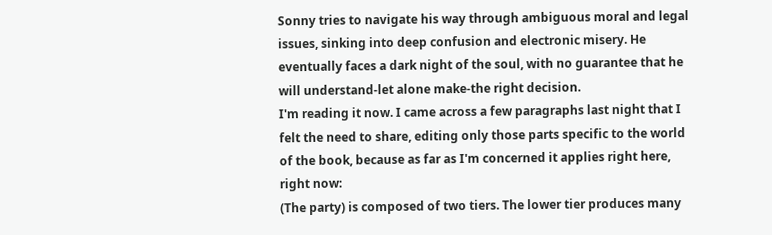Sonny tries to navigate his way through ambiguous moral and legal issues, sinking into deep confusion and electronic misery. He eventually faces a dark night of the soul, with no guarantee that he will understand-let alone make-the right decision.
I'm reading it now. I came across a few paragraphs last night that I felt the need to share, editing only those parts specific to the world of the book, because as far as I'm concerned it applies right here, right now:
(The party) is composed of two tiers. The lower tier produces many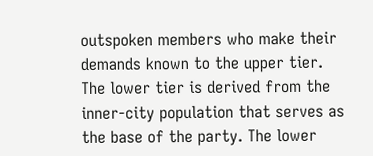outspoken members who make their demands known to the upper tier. The lower tier is derived from the inner-city population that serves as the base of the party. The lower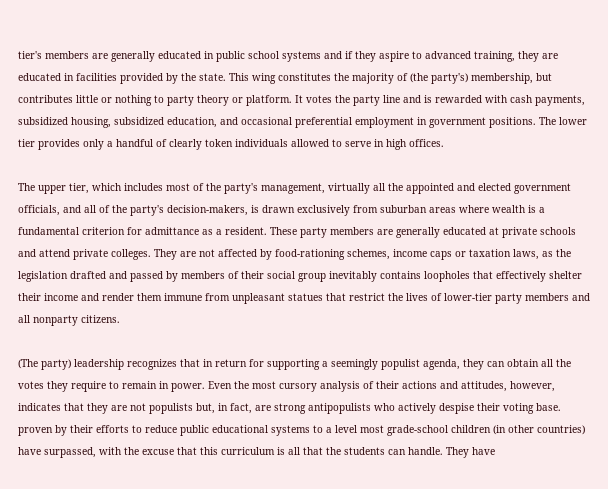tier's members are generally educated in public school systems and if they aspire to advanced training, they are educated in facilities provided by the state. This wing constitutes the majority of (the party's) membership, but contributes little or nothing to party theory or platform. It votes the party line and is rewarded with cash payments, subsidized housing, subsidized education, and occasional preferential employment in government positions. The lower tier provides only a handful of clearly token individuals allowed to serve in high offices.

The upper tier, which includes most of the party's management, virtually all the appointed and elected government officials, and all of the party's decision-makers, is drawn exclusively from suburban areas where wealth is a fundamental criterion for admittance as a resident. These party members are generally educated at private schools and attend private colleges. They are not affected by food-rationing schemes, income caps or taxation laws, as the legislation drafted and passed by members of their social group inevitably contains loopholes that effectively shelter their income and render them immune from unpleasant statues that restrict the lives of lower-tier party members and all nonparty citizens.

(The party) leadership recognizes that in return for supporting a seemingly populist agenda, they can obtain all the votes they require to remain in power. Even the most cursory analysis of their actions and attitudes, however, indicates that they are not populists but, in fact, are strong antipopulists who actively despise their voting base. proven by their efforts to reduce public educational systems to a level most grade-school children (in other countries) have surpassed, with the excuse that this curriculum is all that the students can handle. They have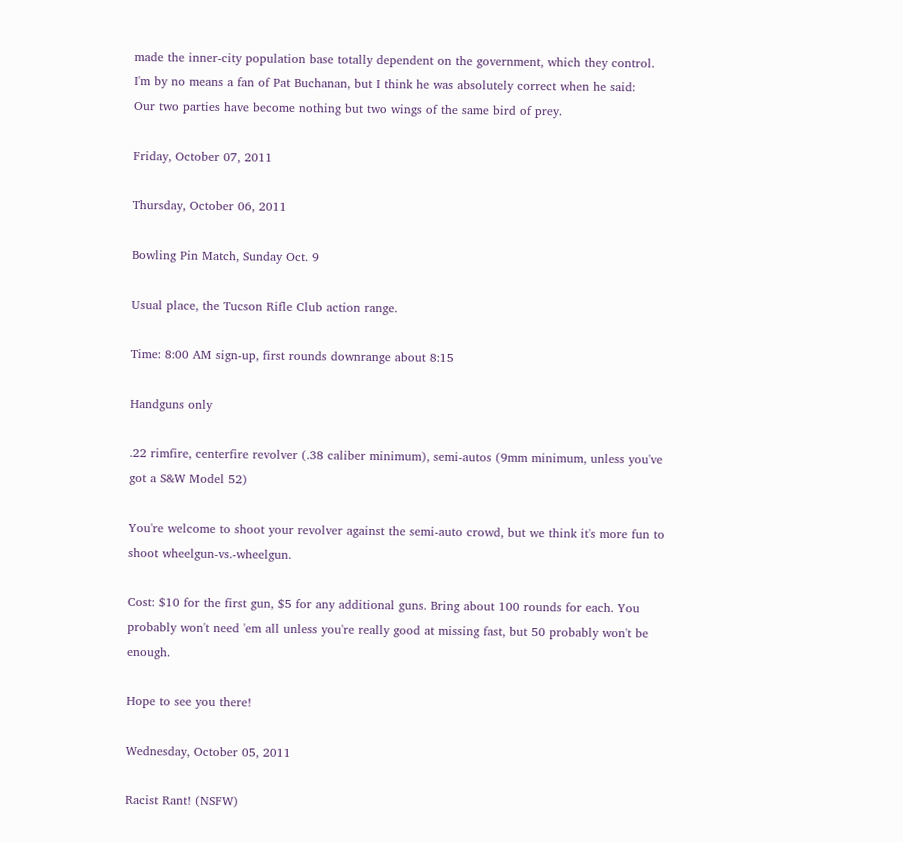made the inner-city population base totally dependent on the government, which they control.
I'm by no means a fan of Pat Buchanan, but I think he was absolutely correct when he said:
Our two parties have become nothing but two wings of the same bird of prey.

Friday, October 07, 2011

Thursday, October 06, 2011

Bowling Pin Match, Sunday Oct. 9

Usual place, the Tucson Rifle Club action range.

Time: 8:00 AM sign-up, first rounds downrange about 8:15

Handguns only

.22 rimfire, centerfire revolver (.38 caliber minimum), semi-autos (9mm minimum, unless you've got a S&W Model 52)

You're welcome to shoot your revolver against the semi-auto crowd, but we think it's more fun to shoot wheelgun-vs.-wheelgun.

Cost: $10 for the first gun, $5 for any additional guns. Bring about 100 rounds for each. You probably won't need 'em all unless you're really good at missing fast, but 50 probably won't be enough.

Hope to see you there!

Wednesday, October 05, 2011

Racist Rant! (NSFW)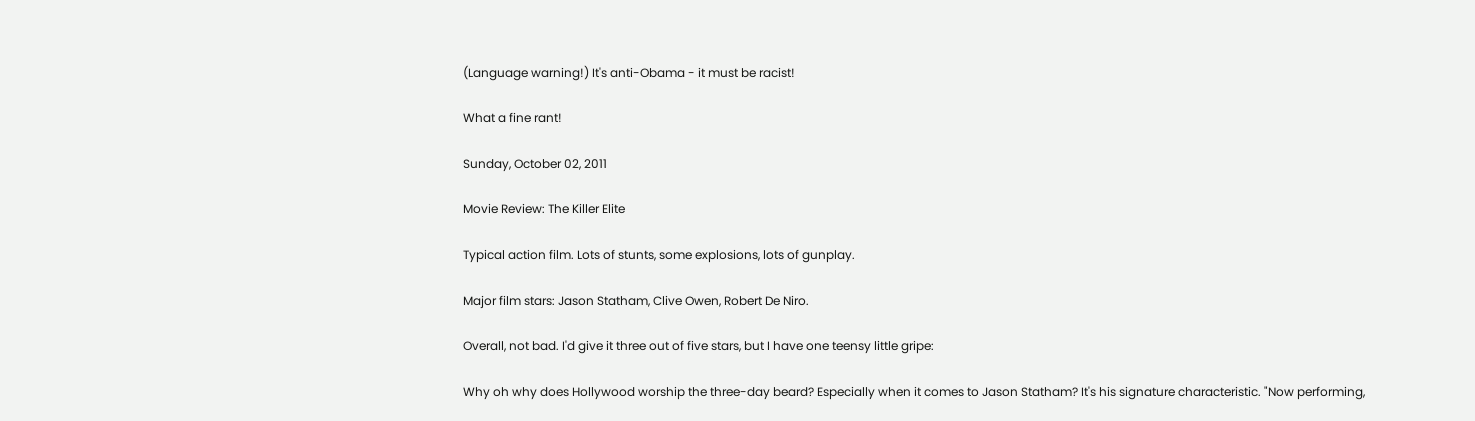(Language warning!) It's anti-Obama - it must be racist!

What a fine rant!

Sunday, October 02, 2011

Movie Review: The Killer Elite

Typical action film. Lots of stunts, some explosions, lots of gunplay.

Major film stars: Jason Statham, Clive Owen, Robert De Niro.

Overall, not bad. I'd give it three out of five stars, but I have one teensy little gripe:

Why oh why does Hollywood worship the three-day beard? Especially when it comes to Jason Statham? It's his signature characteristic. "Now performing,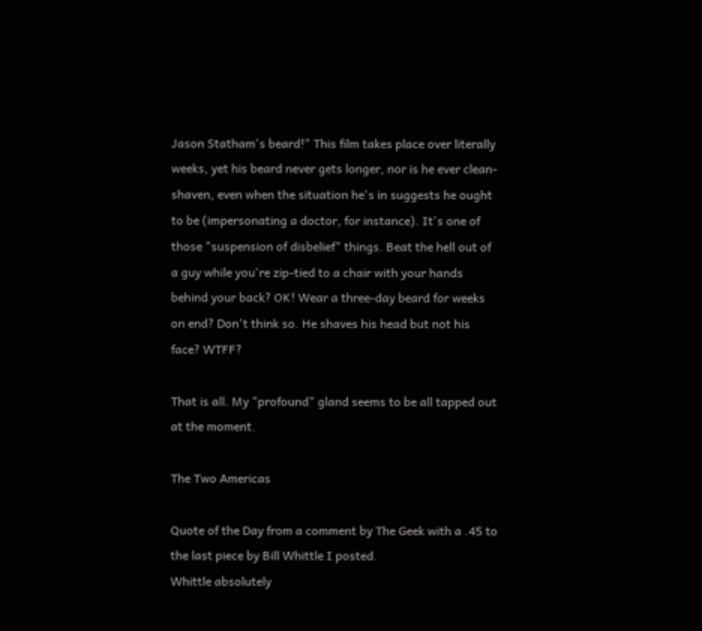Jason Statham's beard!" This film takes place over literally weeks, yet his beard never gets longer, nor is he ever clean-shaven, even when the situation he's in suggests he ought to be (impersonating a doctor, for instance). It's one of those "suspension of disbelief" things. Beat the hell out of a guy while you're zip-tied to a chair with your hands behind your back? OK! Wear a three-day beard for weeks on end? Don't think so. He shaves his head but not his face? WTFF?

That is all. My "profound" gland seems to be all tapped out at the moment.

The Two Americas

Quote of the Day from a comment by The Geek with a .45 to the last piece by Bill Whittle I posted.
Whittle absolutely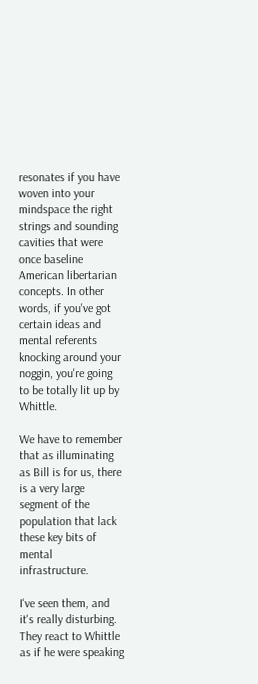resonates if you have woven into your mindspace the right strings and sounding cavities that were once baseline American libertarian concepts. In other words, if you've got certain ideas and mental referents knocking around your noggin, you're going to be totally lit up by Whittle.

We have to remember that as illuminating as Bill is for us, there is a very large segment of the population that lack these key bits of mental infrastructure.

I've seen them, and it's really disturbing. They react to Whittle as if he were speaking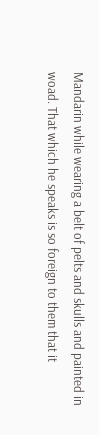Mandarin while wearing a belt of pelts and skulls and painted in woad. That which he speaks is so foreign to them that it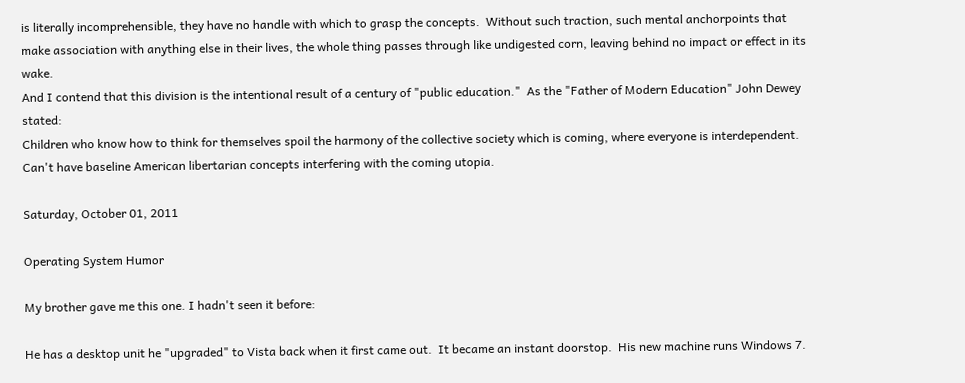is literally incomprehensible, they have no handle with which to grasp the concepts.  Without such traction, such mental anchorpoints that make association with anything else in their lives, the whole thing passes through like undigested corn, leaving behind no impact or effect in its wake.
And I contend that this division is the intentional result of a century of "public education."  As the "Father of Modern Education" John Dewey stated:
Children who know how to think for themselves spoil the harmony of the collective society which is coming, where everyone is interdependent.
Can't have baseline American libertarian concepts interfering with the coming utopia.

Saturday, October 01, 2011

Operating System Humor

My brother gave me this one. I hadn't seen it before:

He has a desktop unit he "upgraded" to Vista back when it first came out.  It became an instant doorstop.  His new machine runs Windows 7.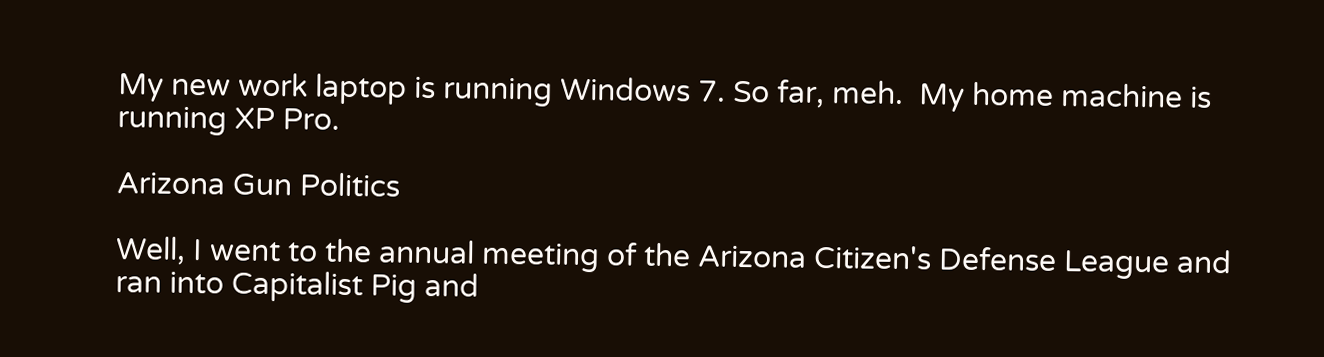My new work laptop is running Windows 7. So far, meh.  My home machine is running XP Pro.

Arizona Gun Politics

Well, I went to the annual meeting of the Arizona Citizen's Defense League and ran into Capitalist Pig and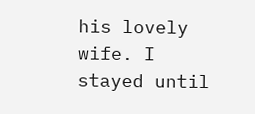his lovely wife. I stayed until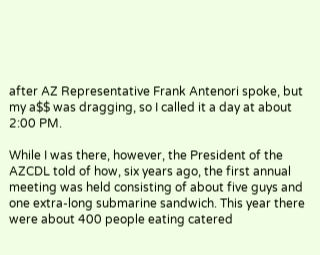after AZ Representative Frank Antenori spoke, but my a$$ was dragging, so I called it a day at about 2:00 PM.

While I was there, however, the President of the AZCDL told of how, six years ago, the first annual meeting was held consisting of about five guys and one extra-long submarine sandwich. This year there were about 400 people eating catered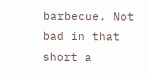barbecue. Not bad in that short a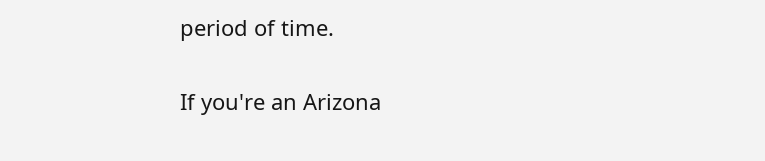period of time.

If you're an Arizona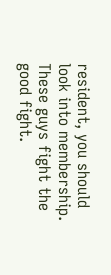resident, you should look into membership. These guys fight the good fight.